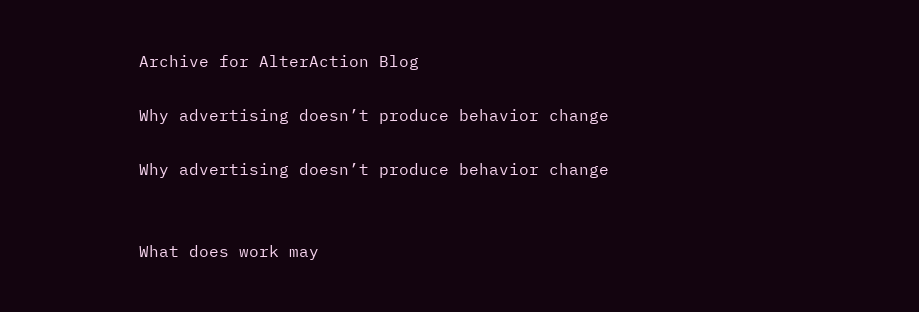Archive for AlterAction Blog

Why advertising doesn’t produce behavior change

Why advertising doesn’t produce behavior change


What does work may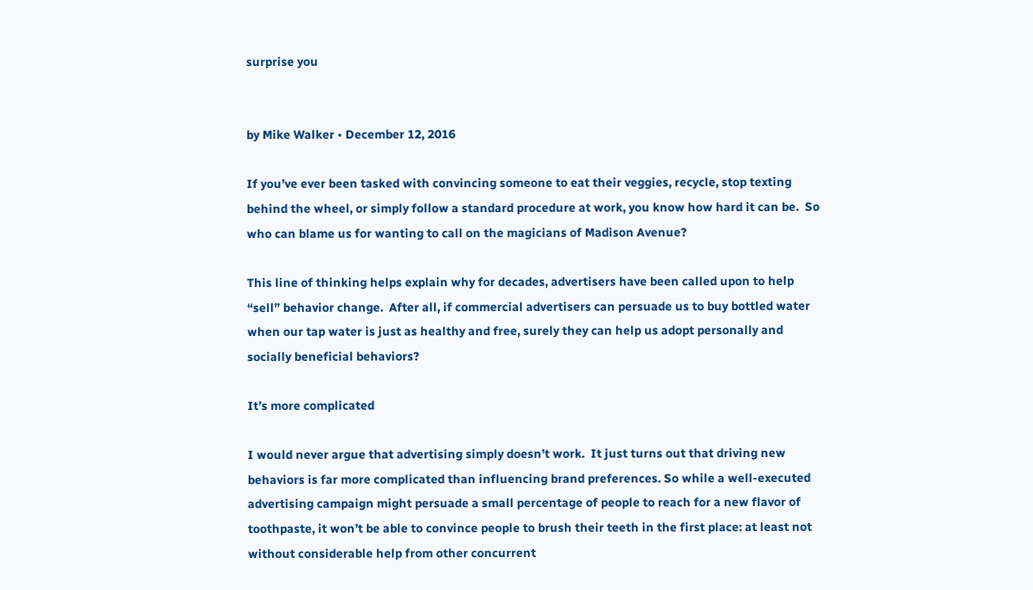surprise you


by Mike Walker • December 12, 2016

If you’ve ever been tasked with convincing someone to eat their veggies, recycle, stop texting behind the wheel, or simply follow a standard procedure at work, you know how hard it can be.  So who can blame us for wanting to call on the magicians of Madison Avenue?

This line of thinking helps explain why for decades, advertisers have been called upon to help “sell” behavior change.  After all, if commercial advertisers can persuade us to buy bottled water when our tap water is just as healthy and free, surely they can help us adopt personally and socially beneficial behaviors?

It’s more complicated

I would never argue that advertising simply doesn’t work.  It just turns out that driving new behaviors is far more complicated than influencing brand preferences. So while a well-executed advertising campaign might persuade a small percentage of people to reach for a new flavor of toothpaste, it won’t be able to convince people to brush their teeth in the first place: at least not without considerable help from other concurrent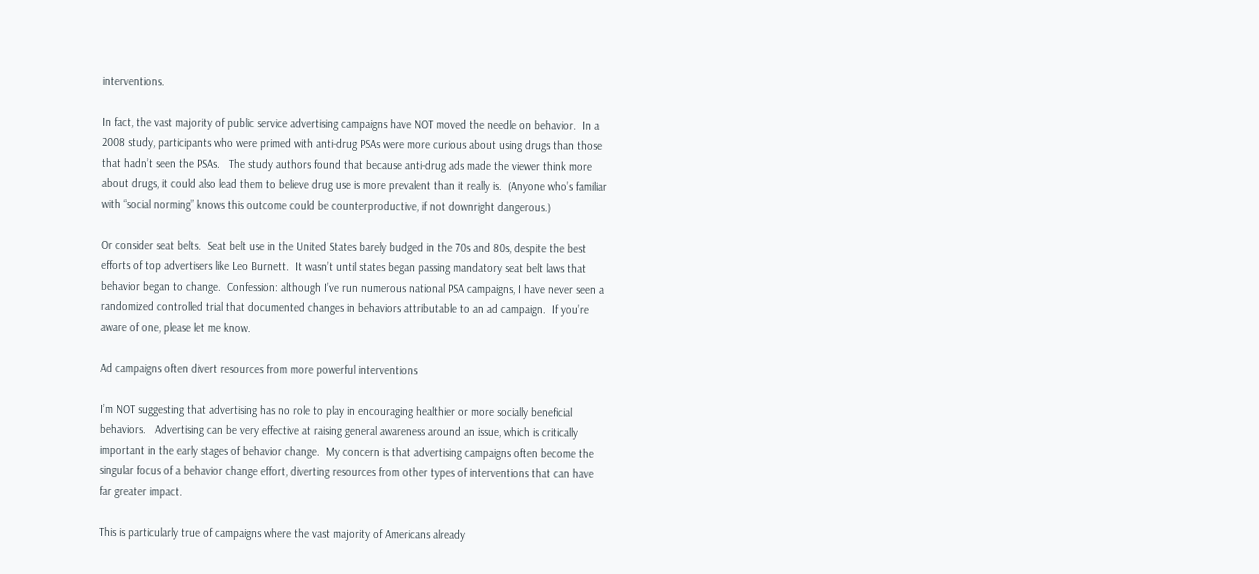interventions.

In fact, the vast majority of public service advertising campaigns have NOT moved the needle on behavior.  In a 2008 study, participants who were primed with anti-drug PSAs were more curious about using drugs than those that hadn’t seen the PSAs.   The study authors found that because anti-drug ads made the viewer think more about drugs, it could also lead them to believe drug use is more prevalent than it really is.  (Anyone who’s familiar with “social norming” knows this outcome could be counterproductive, if not downright dangerous.)

Or consider seat belts.  Seat belt use in the United States barely budged in the 70s and 80s, despite the best efforts of top advertisers like Leo Burnett.  It wasn’t until states began passing mandatory seat belt laws that behavior began to change.  Confession: although I’ve run numerous national PSA campaigns, I have never seen a randomized controlled trial that documented changes in behaviors attributable to an ad campaign.  If you’re aware of one, please let me know.

Ad campaigns often divert resources from more powerful interventions

I’m NOT suggesting that advertising has no role to play in encouraging healthier or more socially beneficial behaviors.   Advertising can be very effective at raising general awareness around an issue, which is critically important in the early stages of behavior change.  My concern is that advertising campaigns often become the singular focus of a behavior change effort, diverting resources from other types of interventions that can have far greater impact.

This is particularly true of campaigns where the vast majority of Americans already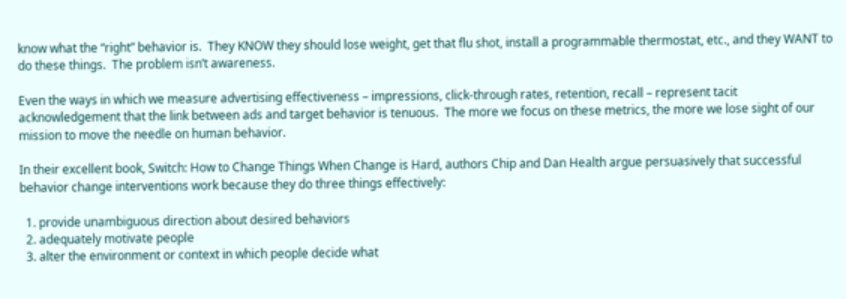know what the “right” behavior is.  They KNOW they should lose weight, get that flu shot, install a programmable thermostat, etc., and they WANT to do these things.  The problem isn’t awareness.

Even the ways in which we measure advertising effectiveness – impressions, click-through rates, retention, recall – represent tacit acknowledgement that the link between ads and target behavior is tenuous.  The more we focus on these metrics, the more we lose sight of our mission to move the needle on human behavior.

In their excellent book, Switch: How to Change Things When Change is Hard, authors Chip and Dan Health argue persuasively that successful behavior change interventions work because they do three things effectively:

  1. provide unambiguous direction about desired behaviors
  2. adequately motivate people
  3. alter the environment or context in which people decide what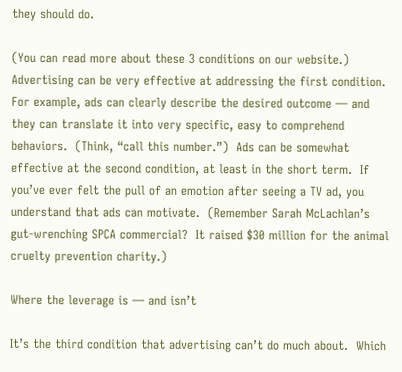they should do.

(You can read more about these 3 conditions on our website.)  Advertising can be very effective at addressing the first condition.  For example, ads can clearly describe the desired outcome — and they can translate it into very specific, easy to comprehend behaviors.  (Think, “call this number.”)  Ads can be somewhat effective at the second condition, at least in the short term.  If you’ve ever felt the pull of an emotion after seeing a TV ad, you understand that ads can motivate.  (Remember Sarah McLachlan’s gut-wrenching SPCA commercial?  It raised $30 million for the animal cruelty prevention charity.)

Where the leverage is — and isn’t

It’s the third condition that advertising can’t do much about.  Which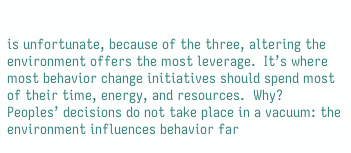is unfortunate, because of the three, altering the environment offers the most leverage.  It’s where most behavior change initiatives should spend most of their time, energy, and resources.  Why?  Peoples’ decisions do not take place in a vacuum: the environment influences behavior far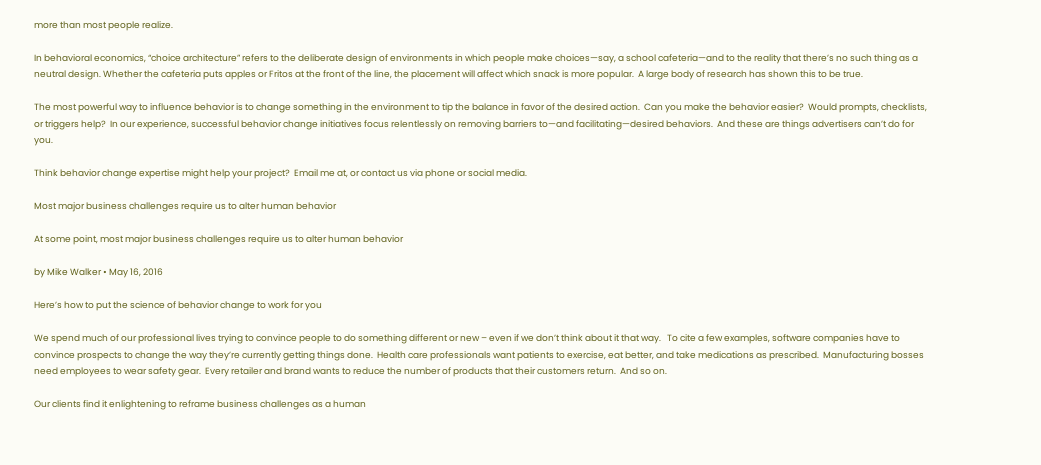more than most people realize.

In behavioral economics, “choice architecture” refers to the deliberate design of environments in which people make choices—say, a school cafeteria—and to the reality that there’s no such thing as a neutral design. Whether the cafeteria puts apples or Fritos at the front of the line, the placement will affect which snack is more popular.  A large body of research has shown this to be true.

The most powerful way to influence behavior is to change something in the environment to tip the balance in favor of the desired action.  Can you make the behavior easier?  Would prompts, checklists, or triggers help?  In our experience, successful behavior change initiatives focus relentlessly on removing barriers to—and facilitating—desired behaviors.  And these are things advertisers can’t do for you.

Think behavior change expertise might help your project?  Email me at, or contact us via phone or social media.

Most major business challenges require us to alter human behavior

At some point, most major business challenges require us to alter human behavior

by Mike Walker • May 16, 2016

Here’s how to put the science of behavior change to work for you

We spend much of our professional lives trying to convince people to do something different or new – even if we don’t think about it that way.   To cite a few examples, software companies have to convince prospects to change the way they’re currently getting things done.  Health care professionals want patients to exercise, eat better, and take medications as prescribed.  Manufacturing bosses need employees to wear safety gear.  Every retailer and brand wants to reduce the number of products that their customers return.  And so on.

Our clients find it enlightening to reframe business challenges as a human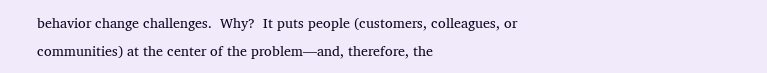behavior change challenges.  Why?  It puts people (customers, colleagues, or communities) at the center of the problem—and, therefore, the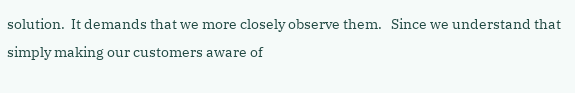solution.  It demands that we more closely observe them.   Since we understand that simply making our customers aware of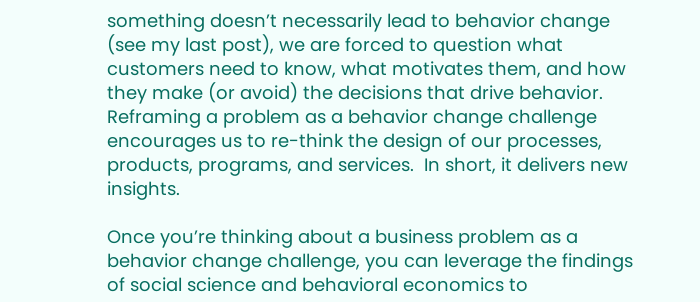something doesn’t necessarily lead to behavior change (see my last post), we are forced to question what customers need to know, what motivates them, and how they make (or avoid) the decisions that drive behavior.   Reframing a problem as a behavior change challenge encourages us to re-think the design of our processes, products, programs, and services.  In short, it delivers new insights.

Once you’re thinking about a business problem as a behavior change challenge, you can leverage the findings of social science and behavioral economics to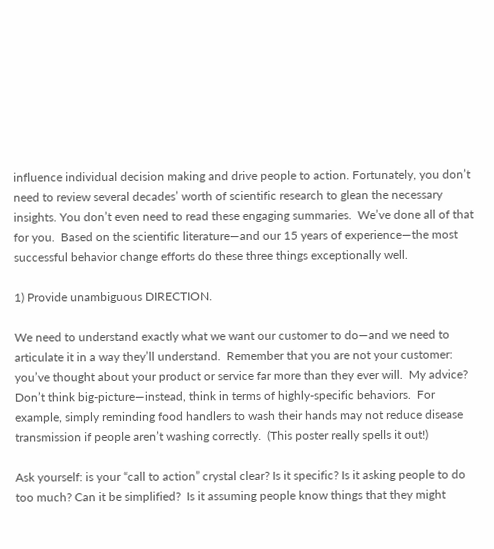influence individual decision making and drive people to action. Fortunately, you don’t need to review several decades’ worth of scientific research to glean the necessary insights. You don’t even need to read these engaging summaries.  We’ve done all of that for you.  Based on the scientific literature—and our 15 years of experience—the most successful behavior change efforts do these three things exceptionally well.

1) Provide unambiguous DIRECTION.

We need to understand exactly what we want our customer to do—and we need to articulate it in a way they’ll understand.  Remember that you are not your customer: you’ve thought about your product or service far more than they ever will.  My advice?  Don’t think big-picture—instead, think in terms of highly-specific behaviors.  For example, simply reminding food handlers to wash their hands may not reduce disease transmission if people aren’t washing correctly.  (This poster really spells it out!)

Ask yourself: is your “call to action” crystal clear? Is it specific? Is it asking people to do too much? Can it be simplified?  Is it assuming people know things that they might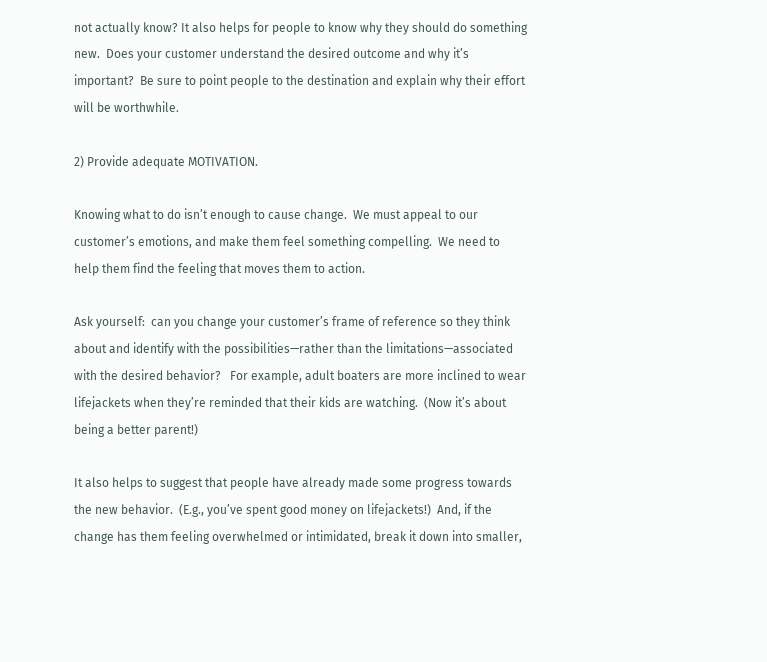not actually know? It also helps for people to know why they should do something new.  Does your customer understand the desired outcome and why it’s important?  Be sure to point people to the destination and explain why their effort will be worthwhile.

2) Provide adequate MOTIVATION.

Knowing what to do isn’t enough to cause change.  We must appeal to our customer’s emotions, and make them feel something compelling.  We need to help them find the feeling that moves them to action.

Ask yourself:  can you change your customer’s frame of reference so they think about and identify with the possibilities—rather than the limitations—associated with the desired behavior?   For example, adult boaters are more inclined to wear lifejackets when they’re reminded that their kids are watching.  (Now it’s about being a better parent!)

It also helps to suggest that people have already made some progress towards the new behavior.  (E.g., you’ve spent good money on lifejackets!)  And, if the change has them feeling overwhelmed or intimidated, break it down into smaller,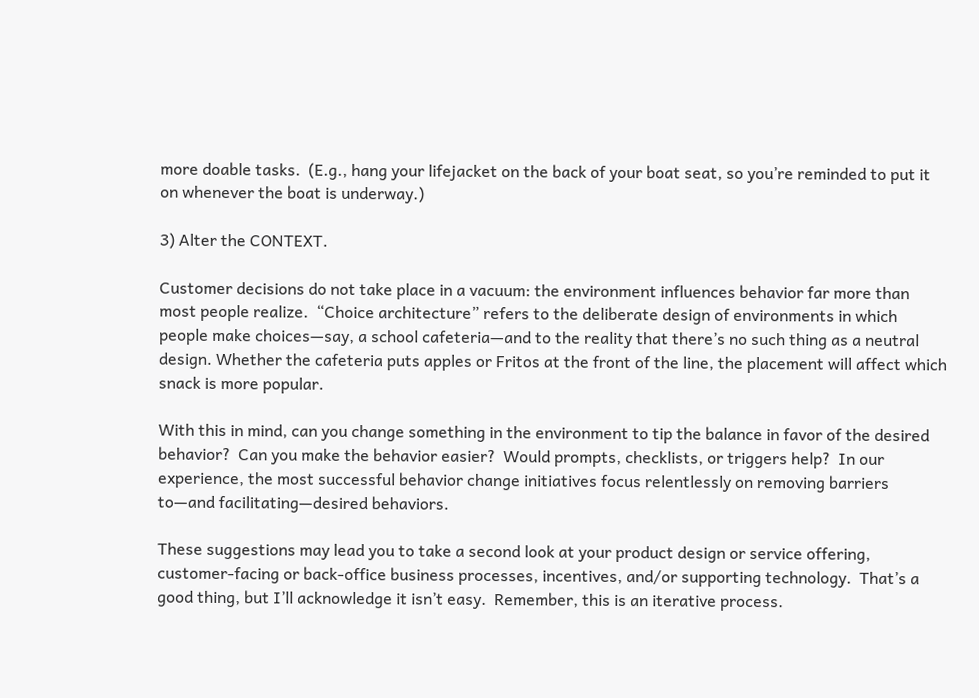more doable tasks.  (E.g., hang your lifejacket on the back of your boat seat, so you’re reminded to put it on whenever the boat is underway.)

3) Alter the CONTEXT.

Customer decisions do not take place in a vacuum: the environment influences behavior far more than most people realize.  “Choice architecture” refers to the deliberate design of environments in which people make choices—say, a school cafeteria—and to the reality that there’s no such thing as a neutral design. Whether the cafeteria puts apples or Fritos at the front of the line, the placement will affect which snack is more popular.

With this in mind, can you change something in the environment to tip the balance in favor of the desired behavior?  Can you make the behavior easier?  Would prompts, checklists, or triggers help?  In our experience, the most successful behavior change initiatives focus relentlessly on removing barriers to—and facilitating—desired behaviors.

These suggestions may lead you to take a second look at your product design or service offering, customer-facing or back-office business processes, incentives, and/or supporting technology.  That’s a good thing, but I’ll acknowledge it isn’t easy.  Remember, this is an iterative process.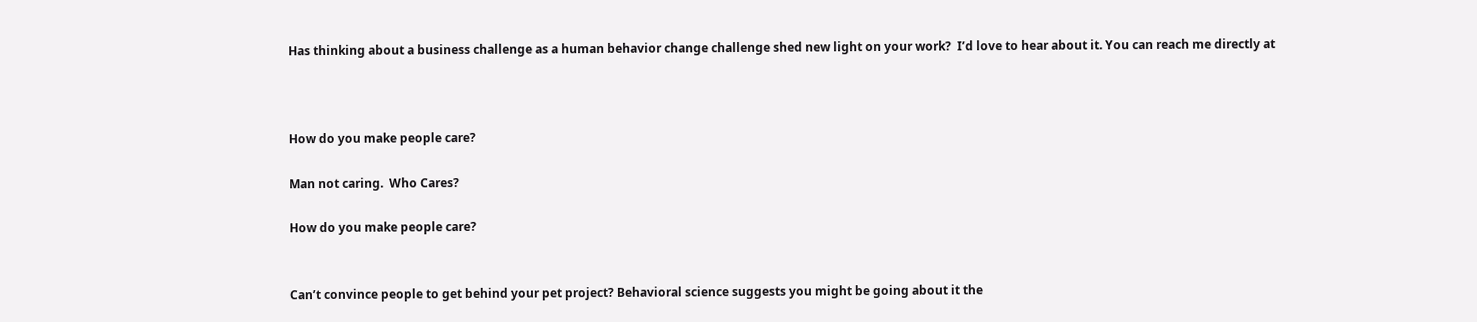Has thinking about a business challenge as a human behavior change challenge shed new light on your work?  I’d love to hear about it. You can reach me directly at



How do you make people care?

Man not caring.  Who Cares?

How do you make people care?


Can’t convince people to get behind your pet project? Behavioral science suggests you might be going about it the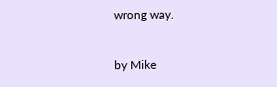wrong way.


by Mike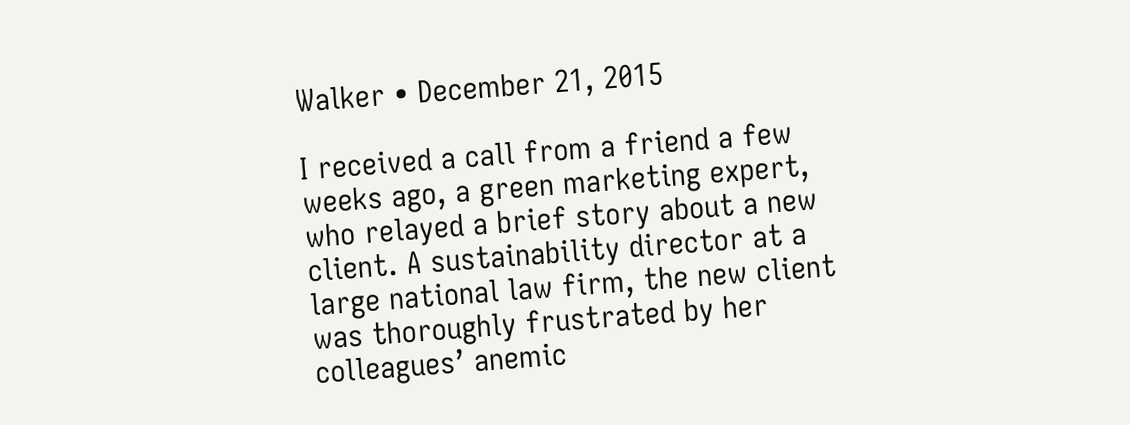Walker • December 21, 2015

I received a call from a friend a few weeks ago, a green marketing expert, who relayed a brief story about a new client. A sustainability director at a large national law firm, the new client was thoroughly frustrated by her colleagues’ anemic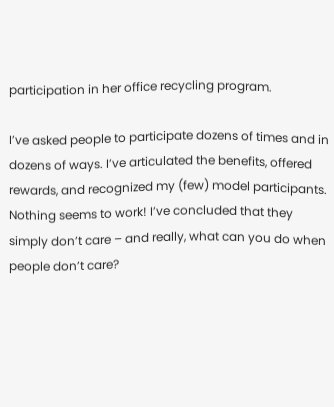participation in her office recycling program.

I’ve asked people to participate dozens of times and in dozens of ways. I’ve articulated the benefits, offered rewards, and recognized my (few) model participants. Nothing seems to work! I’ve concluded that they simply don’t care – and really, what can you do when people don’t care?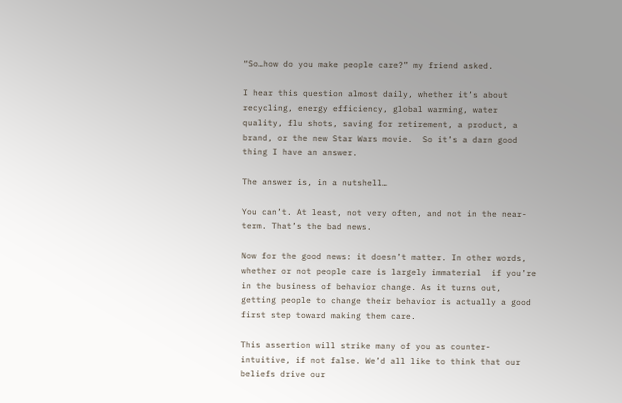“So…how do you make people care?” my friend asked.

I hear this question almost daily, whether it’s about recycling, energy efficiency, global warming, water quality, flu shots, saving for retirement, a product, a brand, or the new Star Wars movie.  So it’s a darn good thing I have an answer.

The answer is, in a nutshell…

You can’t. At least, not very often, and not in the near-term. That’s the bad news.

Now for the good news: it doesn’t matter. In other words, whether or not people care is largely immaterial  if you’re in the business of behavior change. As it turns out, getting people to change their behavior is actually a good first step toward making them care.

This assertion will strike many of you as counter-intuitive, if not false. We’d all like to think that our beliefs drive our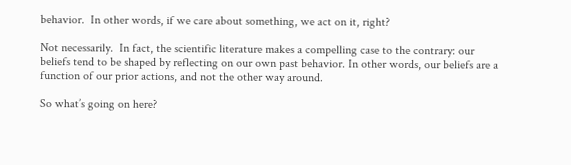behavior.  In other words, if we care about something, we act on it, right?

Not necessarily.  In fact, the scientific literature makes a compelling case to the contrary: our beliefs tend to be shaped by reflecting on our own past behavior. In other words, our beliefs are a function of our prior actions, and not the other way around.

So what’s going on here?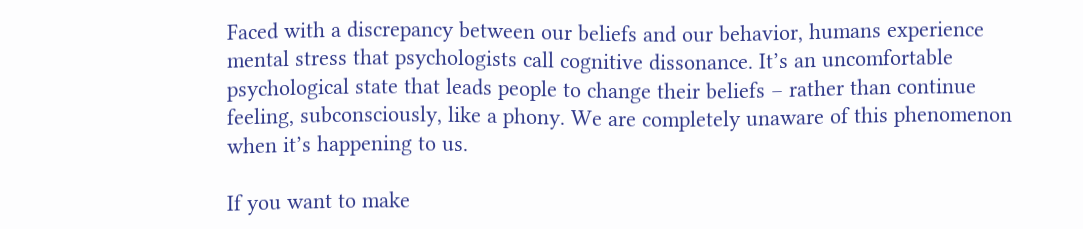Faced with a discrepancy between our beliefs and our behavior, humans experience mental stress that psychologists call cognitive dissonance. It’s an uncomfortable psychological state that leads people to change their beliefs – rather than continue feeling, subconsciously, like a phony. We are completely unaware of this phenomenon when it’s happening to us.

If you want to make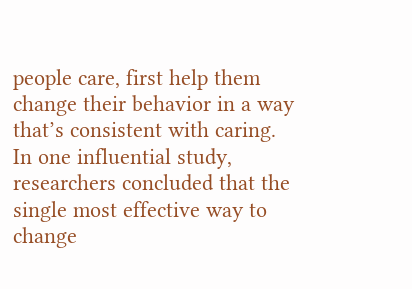people care, first help them change their behavior in a way that’s consistent with caring. In one influential study, researchers concluded that the single most effective way to change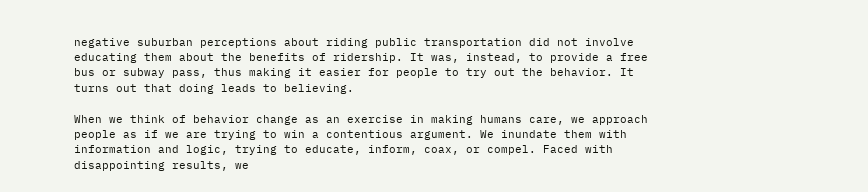negative suburban perceptions about riding public transportation did not involve educating them about the benefits of ridership. It was, instead, to provide a free bus or subway pass, thus making it easier for people to try out the behavior. It turns out that doing leads to believing.

When we think of behavior change as an exercise in making humans care, we approach people as if we are trying to win a contentious argument. We inundate them with information and logic, trying to educate, inform, coax, or compel. Faced with disappointing results, we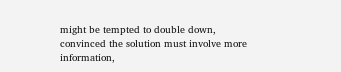might be tempted to double down, convinced the solution must involve more information,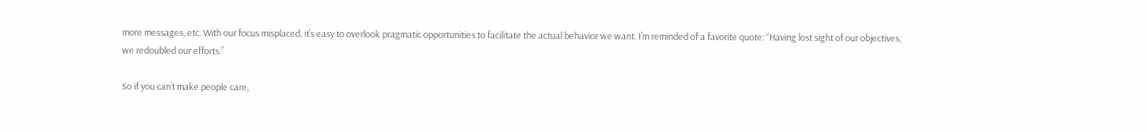more messages, etc. With our focus misplaced, it’s easy to overlook pragmatic opportunities to facilitate the actual behavior we want. I’m reminded of a favorite quote: “Having lost sight of our objectives, we redoubled our efforts.”

So if you can’t make people care,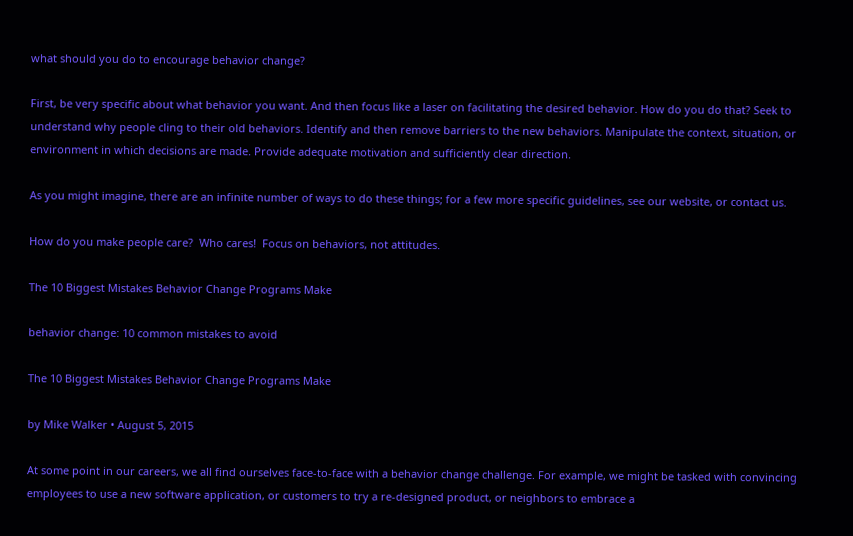what should you do to encourage behavior change?

First, be very specific about what behavior you want. And then focus like a laser on facilitating the desired behavior. How do you do that? Seek to understand why people cling to their old behaviors. Identify and then remove barriers to the new behaviors. Manipulate the context, situation, or environment in which decisions are made. Provide adequate motivation and sufficiently clear direction.

As you might imagine, there are an infinite number of ways to do these things; for a few more specific guidelines, see our website, or contact us.

How do you make people care?  Who cares!  Focus on behaviors, not attitudes.

The 10 Biggest Mistakes Behavior Change Programs Make

behavior change: 10 common mistakes to avoid

The 10 Biggest Mistakes Behavior Change Programs Make

by Mike Walker • August 5, 2015

At some point in our careers, we all find ourselves face-to-face with a behavior change challenge. For example, we might be tasked with convincing employees to use a new software application, or customers to try a re-designed product, or neighbors to embrace a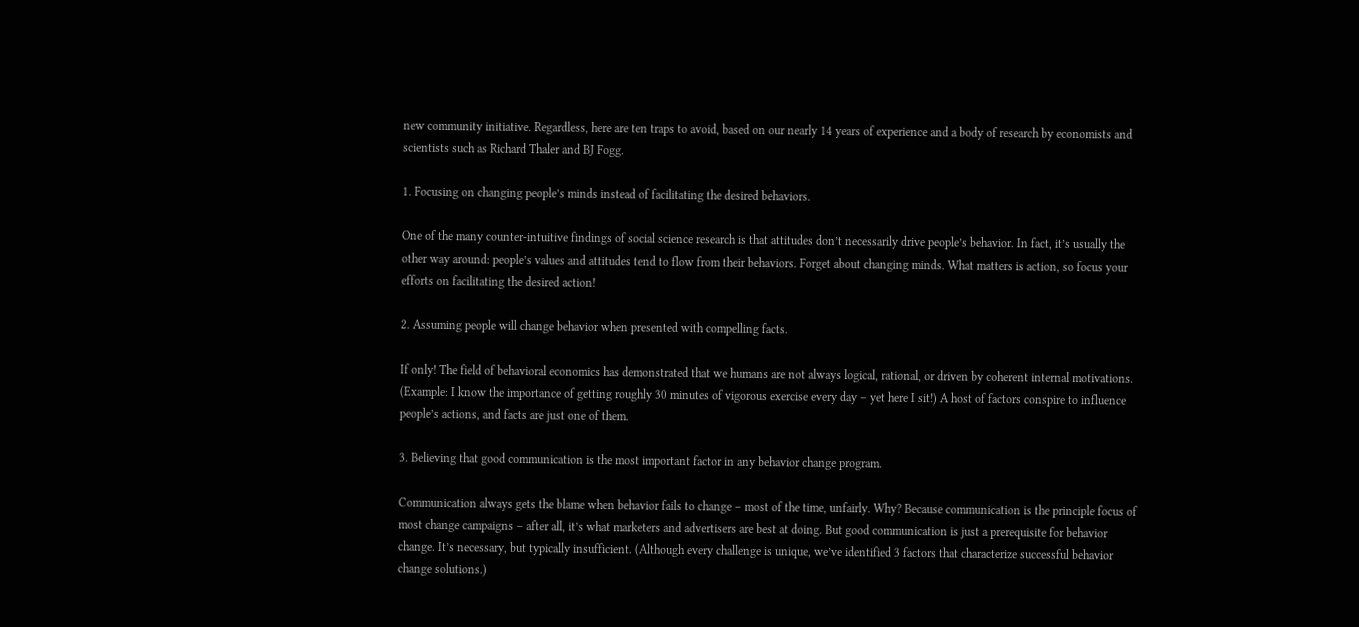new community initiative. Regardless, here are ten traps to avoid, based on our nearly 14 years of experience and a body of research by economists and scientists such as Richard Thaler and BJ Fogg.

1. Focusing on changing people’s minds instead of facilitating the desired behaviors.

One of the many counter-intuitive findings of social science research is that attitudes don’t necessarily drive people’s behavior. In fact, it’s usually the other way around: people’s values and attitudes tend to flow from their behaviors. Forget about changing minds. What matters is action, so focus your efforts on facilitating the desired action!

2. Assuming people will change behavior when presented with compelling facts.

If only! The field of behavioral economics has demonstrated that we humans are not always logical, rational, or driven by coherent internal motivations. (Example: I know the importance of getting roughly 30 minutes of vigorous exercise every day – yet here I sit!) A host of factors conspire to influence people’s actions, and facts are just one of them.

3. Believing that good communication is the most important factor in any behavior change program.

Communication always gets the blame when behavior fails to change – most of the time, unfairly. Why? Because communication is the principle focus of most change campaigns – after all, it’s what marketers and advertisers are best at doing. But good communication is just a prerequisite for behavior change. It’s necessary, but typically insufficient. (Although every challenge is unique, we’ve identified 3 factors that characterize successful behavior change solutions.)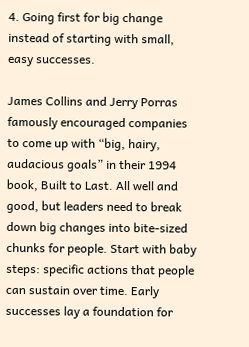4. Going first for big change instead of starting with small, easy successes.

James Collins and Jerry Porras famously encouraged companies to come up with “big, hairy, audacious goals” in their 1994 book, Built to Last. All well and good, but leaders need to break down big changes into bite-sized chunks for people. Start with baby steps: specific actions that people can sustain over time. Early successes lay a foundation for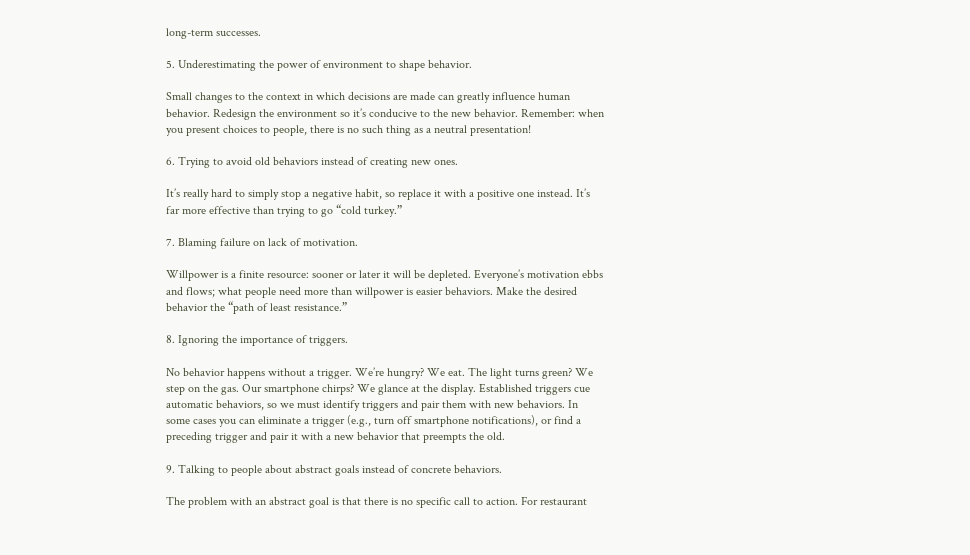long-term successes.

5. Underestimating the power of environment to shape behavior.

Small changes to the context in which decisions are made can greatly influence human behavior. Redesign the environment so it’s conducive to the new behavior. Remember: when you present choices to people, there is no such thing as a neutral presentation!

6. Trying to avoid old behaviors instead of creating new ones.

It’s really hard to simply stop a negative habit, so replace it with a positive one instead. It’s far more effective than trying to go “cold turkey.”

7. Blaming failure on lack of motivation.

Willpower is a finite resource: sooner or later it will be depleted. Everyone’s motivation ebbs and flows; what people need more than willpower is easier behaviors. Make the desired behavior the “path of least resistance.”

8. Ignoring the importance of triggers.

No behavior happens without a trigger. We’re hungry? We eat. The light turns green? We step on the gas. Our smartphone chirps? We glance at the display. Established triggers cue automatic behaviors, so we must identify triggers and pair them with new behaviors. In some cases you can eliminate a trigger (e.g., turn off smartphone notifications), or find a preceding trigger and pair it with a new behavior that preempts the old.

9. Talking to people about abstract goals instead of concrete behaviors.

The problem with an abstract goal is that there is no specific call to action. For restaurant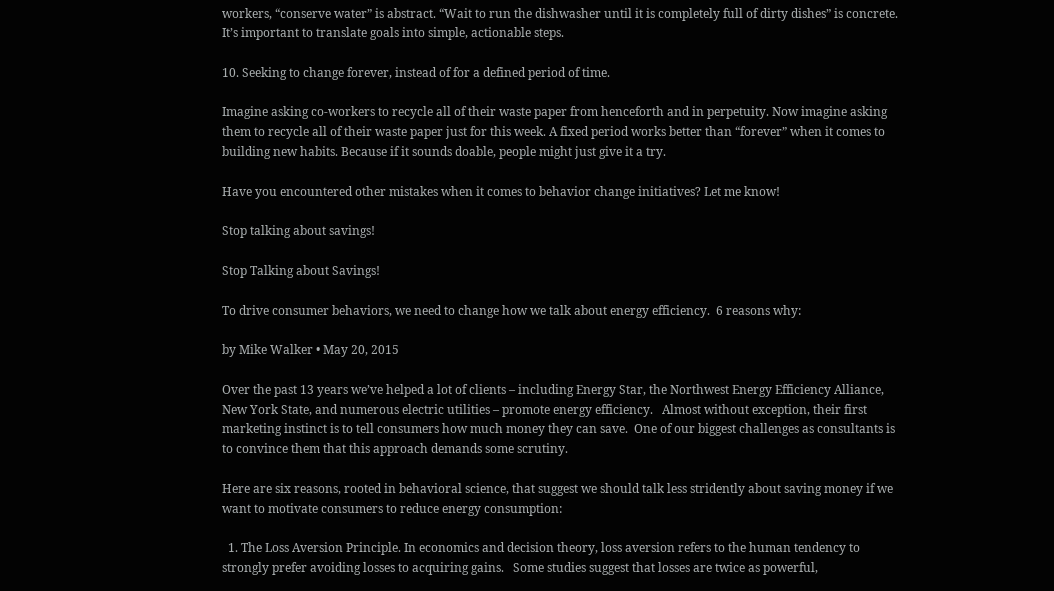workers, “conserve water” is abstract. “Wait to run the dishwasher until it is completely full of dirty dishes” is concrete. It’s important to translate goals into simple, actionable steps.

10. Seeking to change forever, instead of for a defined period of time.

Imagine asking co-workers to recycle all of their waste paper from henceforth and in perpetuity. Now imagine asking them to recycle all of their waste paper just for this week. A fixed period works better than “forever” when it comes to building new habits. Because if it sounds doable, people might just give it a try.

Have you encountered other mistakes when it comes to behavior change initiatives? Let me know!

Stop talking about savings!

Stop Talking about Savings!

To drive consumer behaviors, we need to change how we talk about energy efficiency.  6 reasons why:

by Mike Walker • May 20, 2015

Over the past 13 years we’ve helped a lot of clients – including Energy Star, the Northwest Energy Efficiency Alliance, New York State, and numerous electric utilities – promote energy efficiency.   Almost without exception, their first marketing instinct is to tell consumers how much money they can save.  One of our biggest challenges as consultants is to convince them that this approach demands some scrutiny.

Here are six reasons, rooted in behavioral science, that suggest we should talk less stridently about saving money if we want to motivate consumers to reduce energy consumption:

  1. The Loss Aversion Principle. In economics and decision theory, loss aversion refers to the human tendency to strongly prefer avoiding losses to acquiring gains.   Some studies suggest that losses are twice as powerful,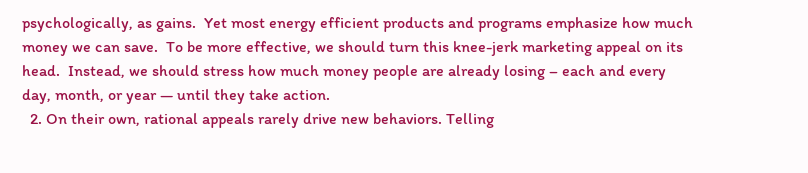psychologically, as gains.  Yet most energy efficient products and programs emphasize how much money we can save.  To be more effective, we should turn this knee-jerk marketing appeal on its head.  Instead, we should stress how much money people are already losing – each and every day, month, or year — until they take action.
  2. On their own, rational appeals rarely drive new behaviors. Telling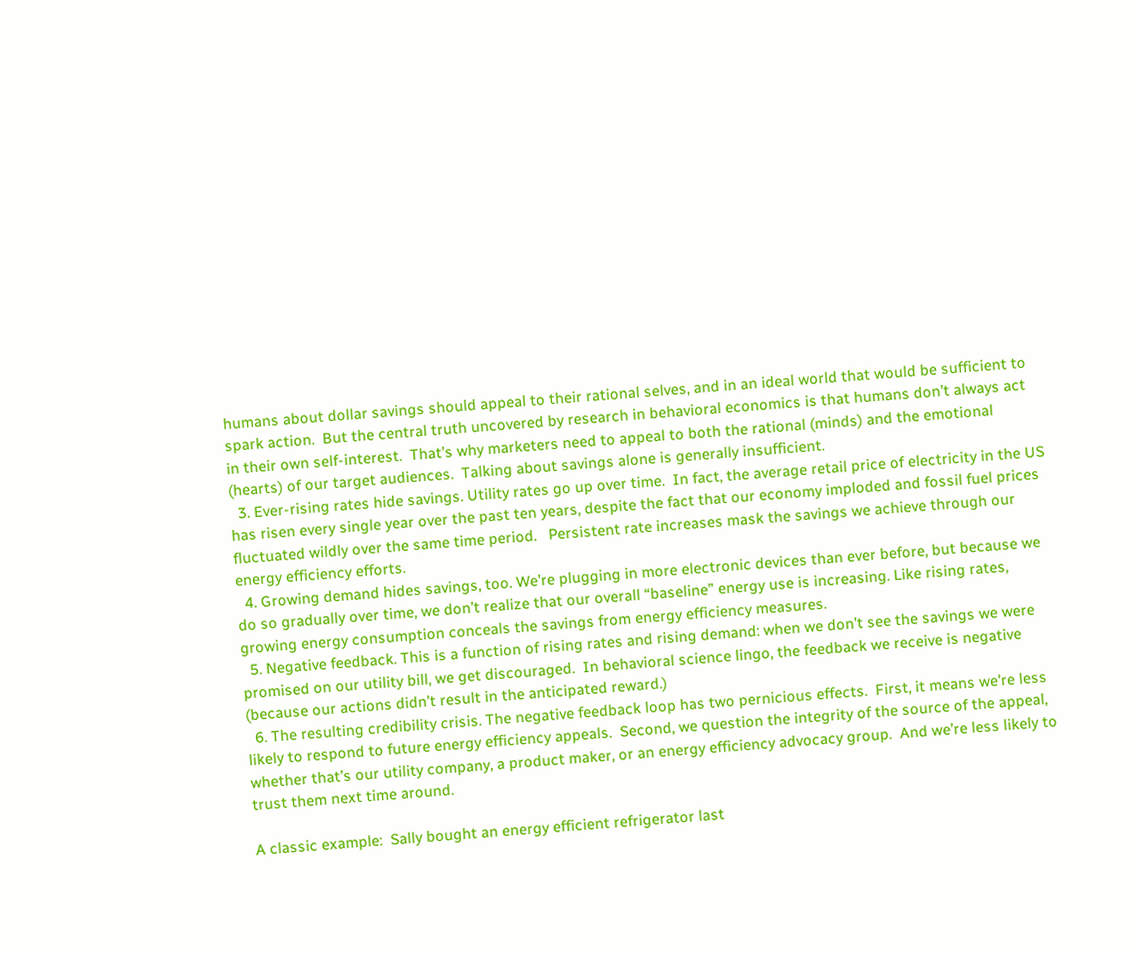humans about dollar savings should appeal to their rational selves, and in an ideal world that would be sufficient to spark action.  But the central truth uncovered by research in behavioral economics is that humans don’t always act in their own self-interest.  That’s why marketers need to appeal to both the rational (minds) and the emotional (hearts) of our target audiences.  Talking about savings alone is generally insufficient.
  3. Ever-rising rates hide savings. Utility rates go up over time.  In fact, the average retail price of electricity in the US has risen every single year over the past ten years, despite the fact that our economy imploded and fossil fuel prices fluctuated wildly over the same time period.   Persistent rate increases mask the savings we achieve through our energy efficiency efforts.
  4. Growing demand hides savings, too. We’re plugging in more electronic devices than ever before, but because we do so gradually over time, we don’t realize that our overall “baseline” energy use is increasing. Like rising rates, growing energy consumption conceals the savings from energy efficiency measures.
  5. Negative feedback. This is a function of rising rates and rising demand: when we don’t see the savings we were promised on our utility bill, we get discouraged.  In behavioral science lingo, the feedback we receive is negative (because our actions didn’t result in the anticipated reward.)
  6. The resulting credibility crisis. The negative feedback loop has two pernicious effects.  First, it means we’re less likely to respond to future energy efficiency appeals.  Second, we question the integrity of the source of the appeal, whether that’s our utility company, a product maker, or an energy efficiency advocacy group.  And we’re less likely to trust them next time around.

A classic example:  Sally bought an energy efficient refrigerator last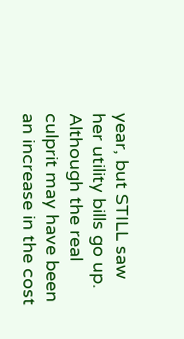year, but STILL saw her utility bills go up.  Although the real culprit may have been an increase in the cost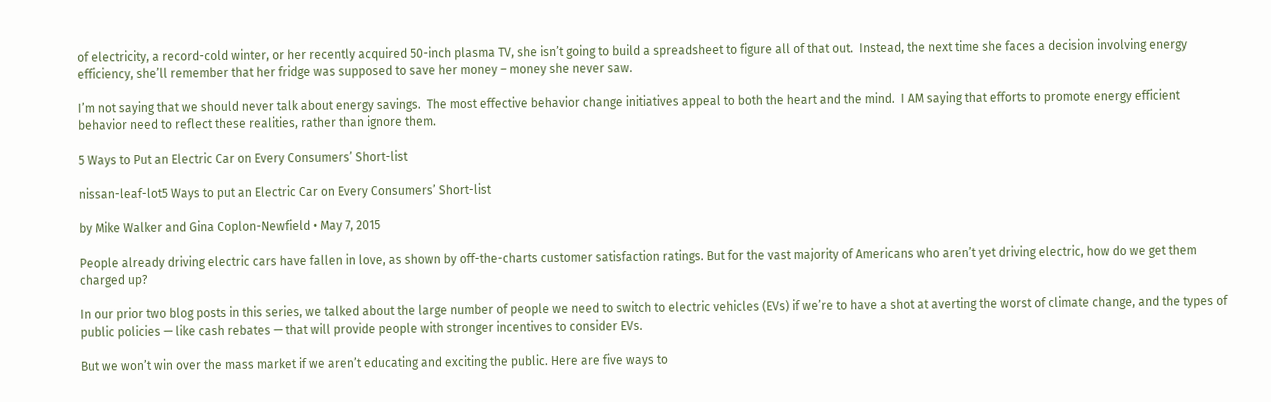of electricity, a record-cold winter, or her recently acquired 50-inch plasma TV, she isn’t going to build a spreadsheet to figure all of that out.  Instead, the next time she faces a decision involving energy efficiency, she’ll remember that her fridge was supposed to save her money – money she never saw.

I’m not saying that we should never talk about energy savings.  The most effective behavior change initiatives appeal to both the heart and the mind.  I AM saying that efforts to promote energy efficient behavior need to reflect these realities, rather than ignore them.

5 Ways to Put an Electric Car on Every Consumers’ Short-list

nissan-leaf-lot5 Ways to put an Electric Car on Every Consumers’ Short-list

by Mike Walker and Gina Coplon-Newfield • May 7, 2015

People already driving electric cars have fallen in love, as shown by off-the-charts customer satisfaction ratings. But for the vast majority of Americans who aren’t yet driving electric, how do we get them charged up?

In our prior two blog posts in this series, we talked about the large number of people we need to switch to electric vehicles (EVs) if we’re to have a shot at averting the worst of climate change, and the types of public policies — like cash rebates — that will provide people with stronger incentives to consider EVs.

But we won’t win over the mass market if we aren’t educating and exciting the public. Here are five ways to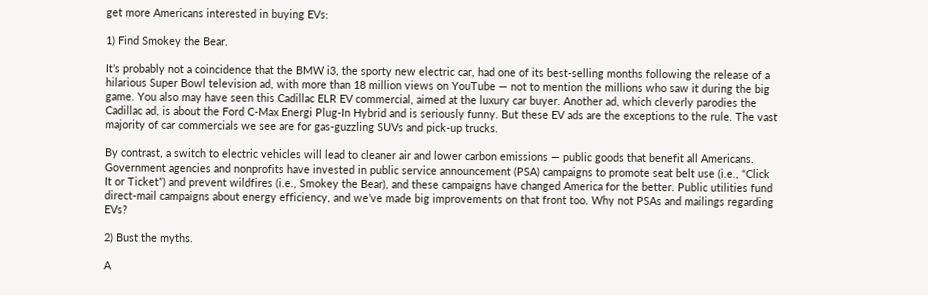get more Americans interested in buying EVs:

1) Find Smokey the Bear.

It’s probably not a coincidence that the BMW i3, the sporty new electric car, had one of its best-selling months following the release of a hilarious Super Bowl television ad, with more than 18 million views on YouTube — not to mention the millions who saw it during the big game. You also may have seen this Cadillac ELR EV commercial, aimed at the luxury car buyer. Another ad, which cleverly parodies the Cadillac ad, is about the Ford C-Max Energi Plug-In Hybrid and is seriously funny. But these EV ads are the exceptions to the rule. The vast majority of car commercials we see are for gas-guzzling SUVs and pick-up trucks.

By contrast, a switch to electric vehicles will lead to cleaner air and lower carbon emissions — public goods that benefit all Americans. Government agencies and nonprofits have invested in public service announcement (PSA) campaigns to promote seat belt use (i.e., “Click It or Ticket”) and prevent wildfires (i.e., Smokey the Bear), and these campaigns have changed America for the better. Public utilities fund direct-mail campaigns about energy efficiency, and we’ve made big improvements on that front too. Why not PSAs and mailings regarding EVs?

2) Bust the myths.

A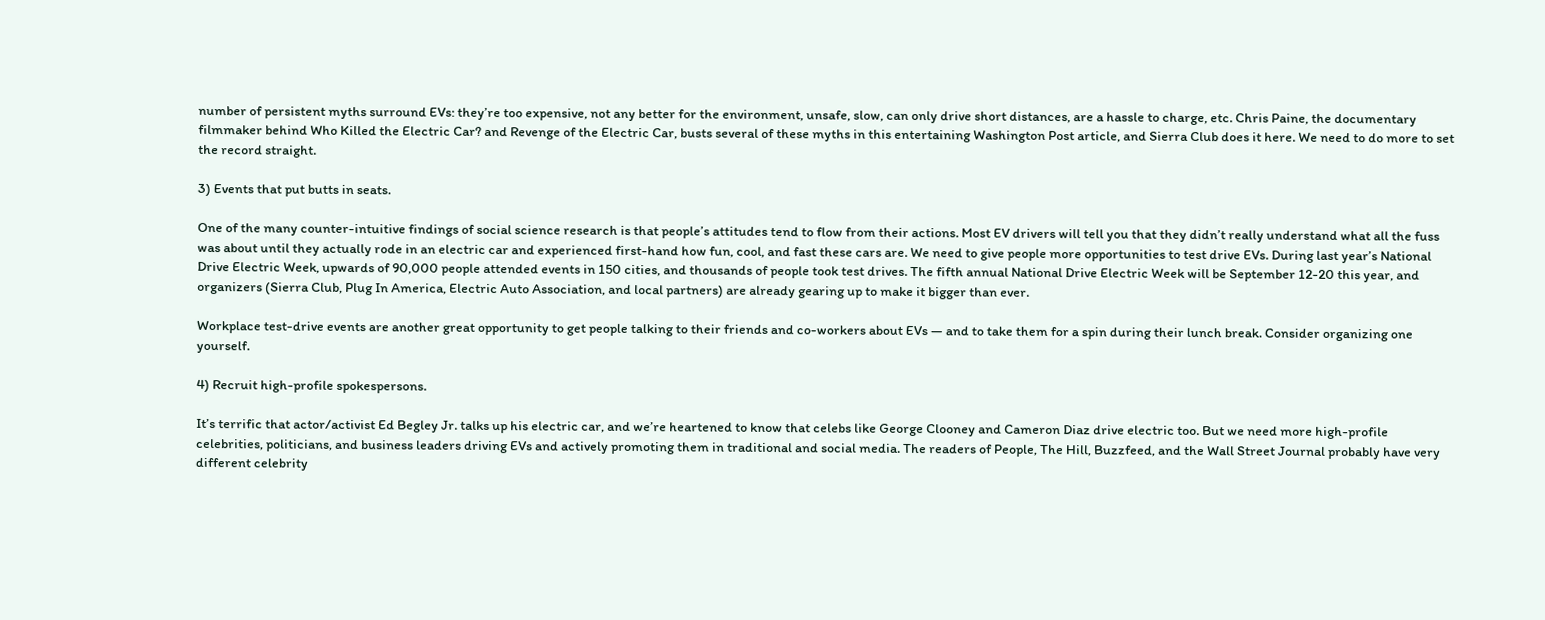number of persistent myths surround EVs: they’re too expensive, not any better for the environment, unsafe, slow, can only drive short distances, are a hassle to charge, etc. Chris Paine, the documentary filmmaker behind Who Killed the Electric Car? and Revenge of the Electric Car, busts several of these myths in this entertaining Washington Post article, and Sierra Club does it here. We need to do more to set the record straight.

3) Events that put butts in seats.

One of the many counter-intuitive findings of social science research is that people’s attitudes tend to flow from their actions. Most EV drivers will tell you that they didn’t really understand what all the fuss was about until they actually rode in an electric car and experienced first-hand how fun, cool, and fast these cars are. We need to give people more opportunities to test drive EVs. During last year’s National Drive Electric Week, upwards of 90,000 people attended events in 150 cities, and thousands of people took test drives. The fifth annual National Drive Electric Week will be September 12-20 this year, and organizers (Sierra Club, Plug In America, Electric Auto Association, and local partners) are already gearing up to make it bigger than ever.

Workplace test-drive events are another great opportunity to get people talking to their friends and co-workers about EVs — and to take them for a spin during their lunch break. Consider organizing one yourself.

4) Recruit high-profile spokespersons.

It’s terrific that actor/activist Ed Begley Jr. talks up his electric car, and we’re heartened to know that celebs like George Clooney and Cameron Diaz drive electric too. But we need more high-profile celebrities, politicians, and business leaders driving EVs and actively promoting them in traditional and social media. The readers of People, The Hill, Buzzfeed, and the Wall Street Journal probably have very different celebrity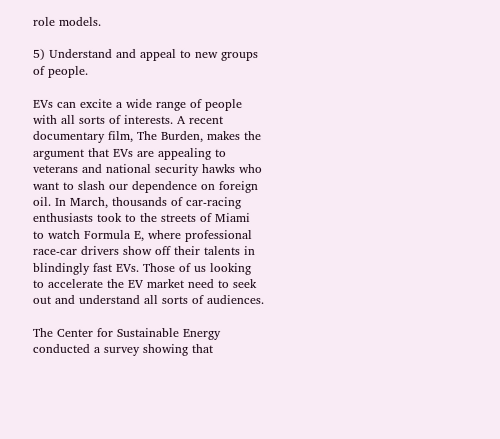role models.

5) Understand and appeal to new groups of people.

EVs can excite a wide range of people with all sorts of interests. A recent documentary film, The Burden, makes the argument that EVs are appealing to veterans and national security hawks who want to slash our dependence on foreign oil. In March, thousands of car-racing enthusiasts took to the streets of Miami to watch Formula E, where professional race-car drivers show off their talents in blindingly fast EVs. Those of us looking to accelerate the EV market need to seek out and understand all sorts of audiences.

The Center for Sustainable Energy conducted a survey showing that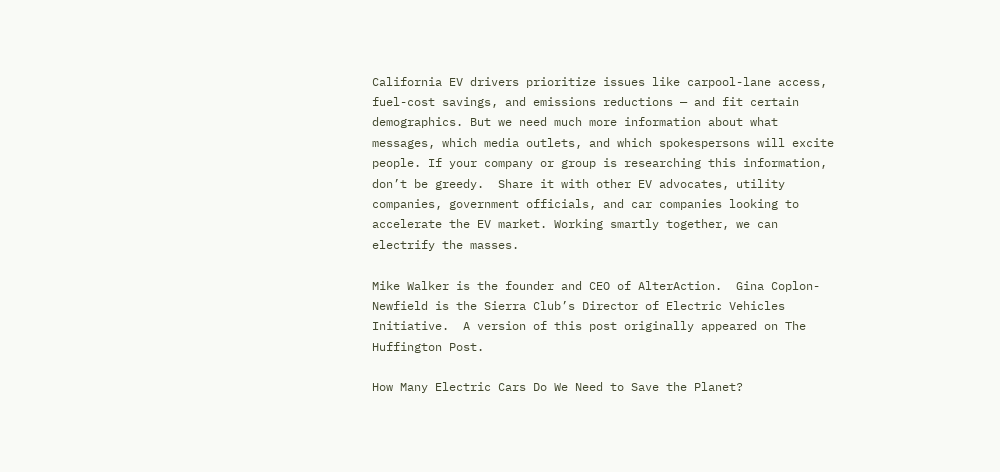California EV drivers prioritize issues like carpool-lane access, fuel-cost savings, and emissions reductions — and fit certain demographics. But we need much more information about what messages, which media outlets, and which spokespersons will excite people. If your company or group is researching this information, don’t be greedy.  Share it with other EV advocates, utility companies, government officials, and car companies looking to accelerate the EV market. Working smartly together, we can electrify the masses.

Mike Walker is the founder and CEO of AlterAction.  Gina Coplon-Newfield is the Sierra Club’s Director of Electric Vehicles Initiative.  A version of this post originally appeared on The Huffington Post.

How Many Electric Cars Do We Need to Save the Planet?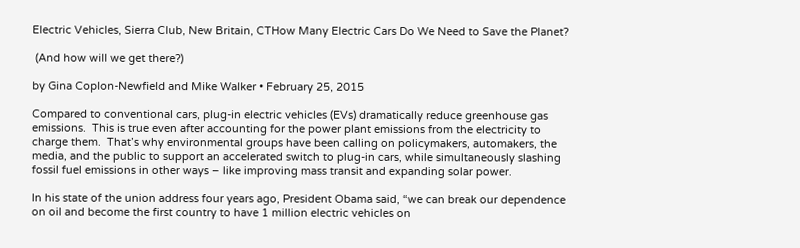Electric Vehicles, Sierra Club, New Britain, CTHow Many Electric Cars Do We Need to Save the Planet?

 (And how will we get there?)

by Gina Coplon-Newfield and Mike Walker • February 25, 2015

Compared to conventional cars, plug-in electric vehicles (EVs) dramatically reduce greenhouse gas emissions.  This is true even after accounting for the power plant emissions from the electricity to charge them.  That’s why environmental groups have been calling on policymakers, automakers, the media, and the public to support an accelerated switch to plug-in cars, while simultaneously slashing fossil fuel emissions in other ways – like improving mass transit and expanding solar power.

In his state of the union address four years ago, President Obama said, “we can break our dependence on oil and become the first country to have 1 million electric vehicles on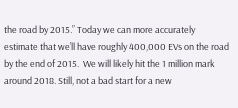the road by 2015.” Today we can more accurately estimate that we’ll have roughly 400,000 EVs on the road by the end of 2015.  We will likely hit the 1 million mark around 2018. Still, not a bad start for a new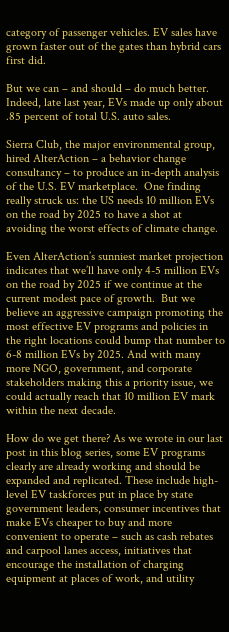category of passenger vehicles. EV sales have grown faster out of the gates than hybrid cars first did.

But we can – and should – do much better. Indeed, late last year, EVs made up only about .85 percent of total U.S. auto sales.

Sierra Club, the major environmental group, hired AlterAction – a behavior change consultancy – to produce an in-depth analysis of the U.S. EV marketplace.  One finding really struck us: the US needs 10 million EVs on the road by 2025 to have a shot at avoiding the worst effects of climate change.

Even AlterAction’s sunniest market projection indicates that we’ll have only 4-5 million EVs on the road by 2025 if we continue at the current modest pace of growth.  But we believe an aggressive campaign promoting the most effective EV programs and policies in the right locations could bump that number to 6-8 million EVs by 2025. And with many more NGO, government, and corporate stakeholders making this a priority issue, we could actually reach that 10 million EV mark within the next decade.

How do we get there? As we wrote in our last post in this blog series, some EV programs clearly are already working and should be expanded and replicated. These include high-level EV taskforces put in place by state government leaders, consumer incentives that make EVs cheaper to buy and more convenient to operate – such as cash rebates and carpool lanes access, initiatives that encourage the installation of charging equipment at places of work, and utility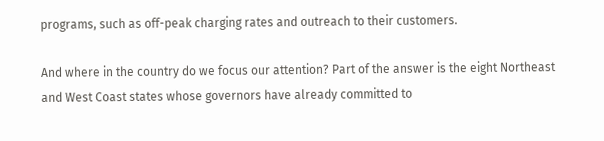programs, such as off-peak charging rates and outreach to their customers.

And where in the country do we focus our attention? Part of the answer is the eight Northeast and West Coast states whose governors have already committed to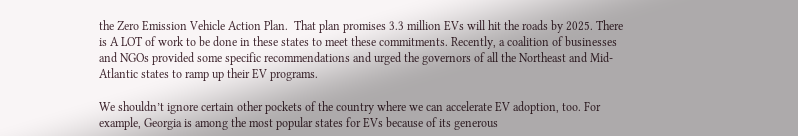the Zero Emission Vehicle Action Plan.  That plan promises 3.3 million EVs will hit the roads by 2025. There is A LOT of work to be done in these states to meet these commitments. Recently, a coalition of businesses and NGOs provided some specific recommendations and urged the governors of all the Northeast and Mid-Atlantic states to ramp up their EV programs.

We shouldn’t ignore certain other pockets of the country where we can accelerate EV adoption, too. For example, Georgia is among the most popular states for EVs because of its generous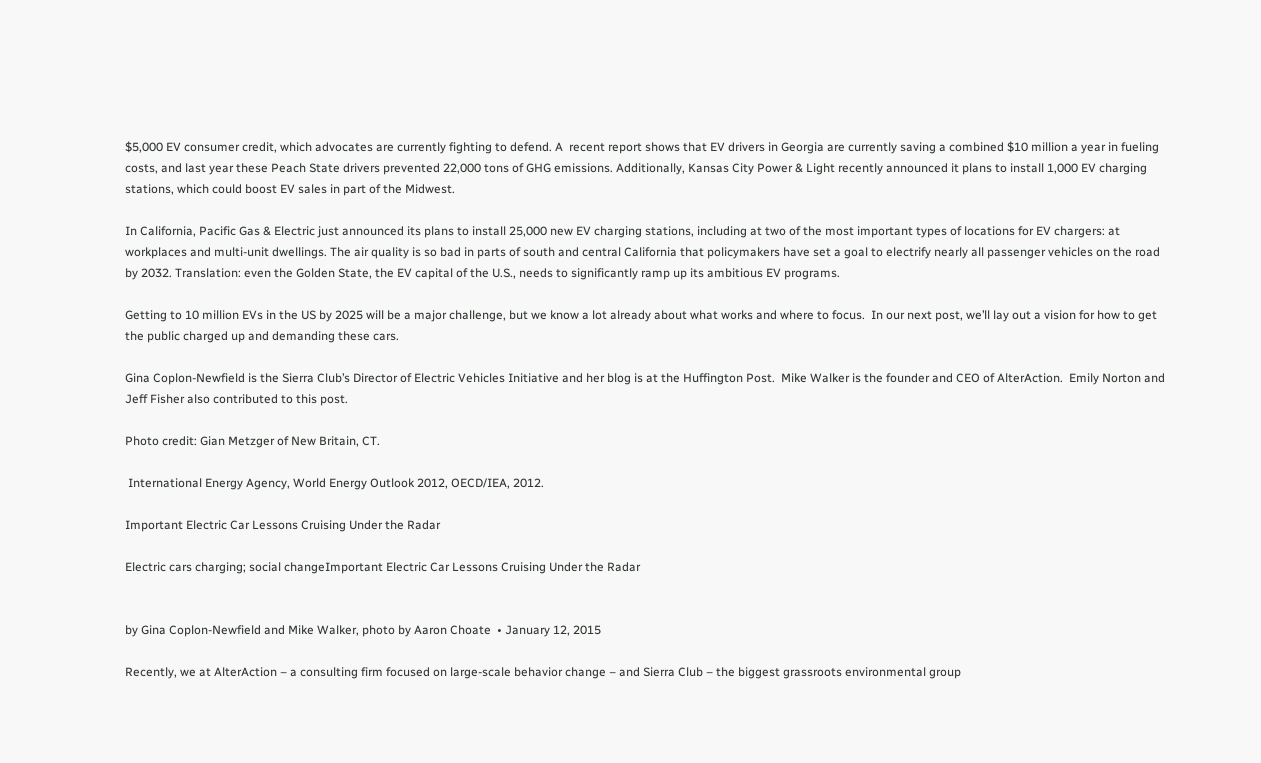$5,000 EV consumer credit, which advocates are currently fighting to defend. A  recent report shows that EV drivers in Georgia are currently saving a combined $10 million a year in fueling costs, and last year these Peach State drivers prevented 22,000 tons of GHG emissions. Additionally, Kansas City Power & Light recently announced it plans to install 1,000 EV charging stations, which could boost EV sales in part of the Midwest.

In California, Pacific Gas & Electric just announced its plans to install 25,000 new EV charging stations, including at two of the most important types of locations for EV chargers: at workplaces and multi-unit dwellings. The air quality is so bad in parts of south and central California that policymakers have set a goal to electrify nearly all passenger vehicles on the road by 2032. Translation: even the Golden State, the EV capital of the U.S., needs to significantly ramp up its ambitious EV programs.

Getting to 10 million EVs in the US by 2025 will be a major challenge, but we know a lot already about what works and where to focus.  In our next post, we’ll lay out a vision for how to get the public charged up and demanding these cars.

Gina Coplon-Newfield is the Sierra Club’s Director of Electric Vehicles Initiative and her blog is at the Huffington Post.  Mike Walker is the founder and CEO of AlterAction.  Emily Norton and Jeff Fisher also contributed to this post.

Photo credit: Gian Metzger of New Britain, CT.

 International Energy Agency, World Energy Outlook 2012, OECD/IEA, 2012.

Important Electric Car Lessons Cruising Under the Radar

Electric cars charging; social changeImportant Electric Car Lessons Cruising Under the Radar


by Gina Coplon-Newfield and Mike Walker, photo by Aaron Choate  • January 12, 2015

Recently, we at AlterAction – a consulting firm focused on large-scale behavior change – and Sierra Club – the biggest grassroots environmental group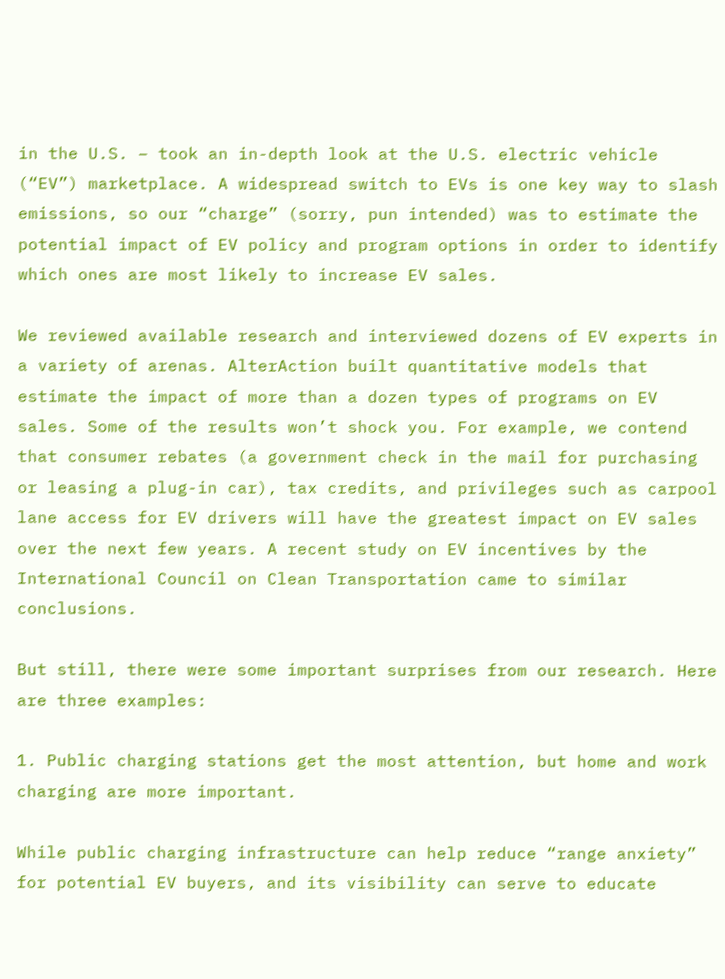in the U.S. – took an in-depth look at the U.S. electric vehicle (“EV”) marketplace. A widespread switch to EVs is one key way to slash emissions, so our “charge” (sorry, pun intended) was to estimate the potential impact of EV policy and program options in order to identify which ones are most likely to increase EV sales.

We reviewed available research and interviewed dozens of EV experts in a variety of arenas. AlterAction built quantitative models that estimate the impact of more than a dozen types of programs on EV sales. Some of the results won’t shock you. For example, we contend that consumer rebates (a government check in the mail for purchasing or leasing a plug-in car), tax credits, and privileges such as carpool lane access for EV drivers will have the greatest impact on EV sales over the next few years. A recent study on EV incentives by the International Council on Clean Transportation came to similar conclusions.

But still, there were some important surprises from our research. Here are three examples:

1. Public charging stations get the most attention, but home and work charging are more important.

While public charging infrastructure can help reduce “range anxiety” for potential EV buyers, and its visibility can serve to educate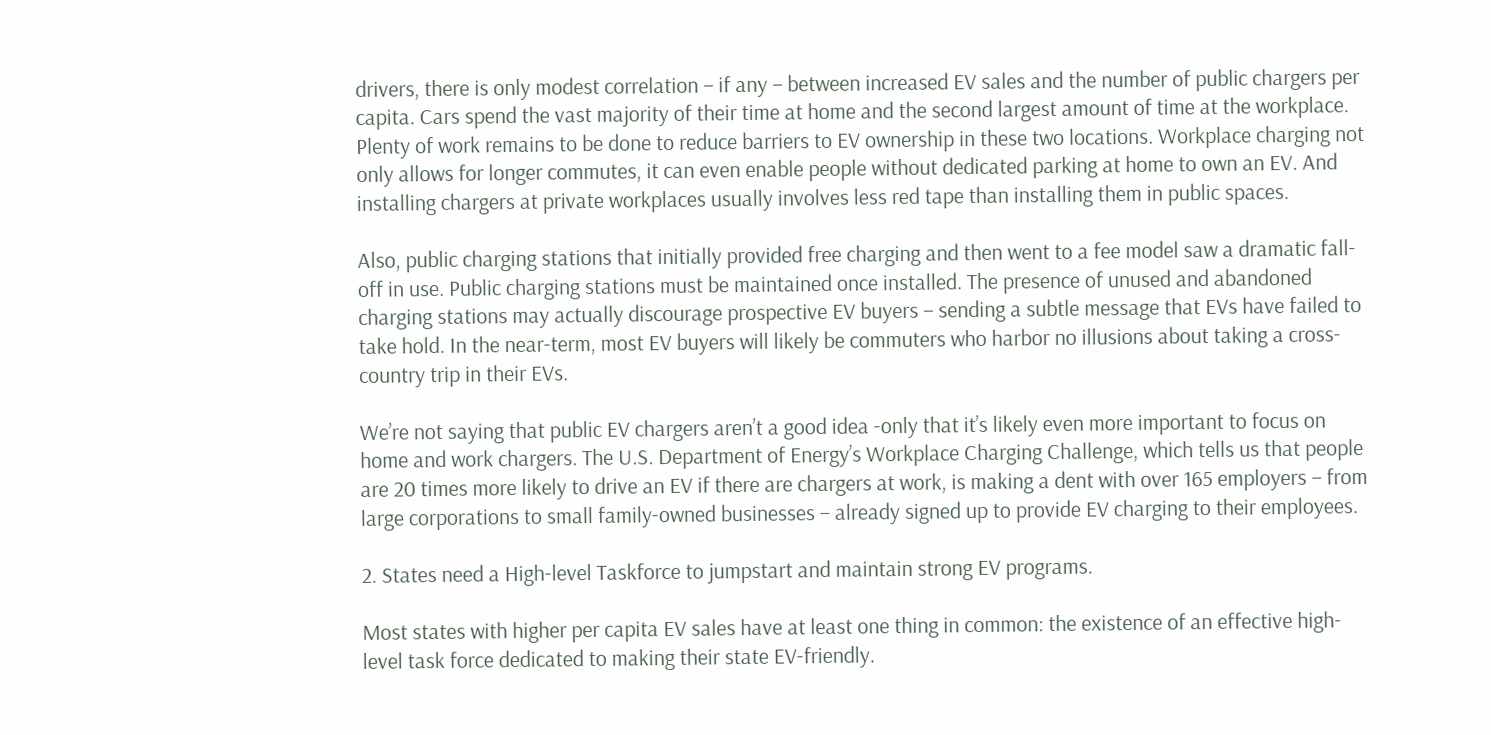drivers, there is only modest correlation – if any – between increased EV sales and the number of public chargers per capita. Cars spend the vast majority of their time at home and the second largest amount of time at the workplace. Plenty of work remains to be done to reduce barriers to EV ownership in these two locations. Workplace charging not only allows for longer commutes, it can even enable people without dedicated parking at home to own an EV. And installing chargers at private workplaces usually involves less red tape than installing them in public spaces.

Also, public charging stations that initially provided free charging and then went to a fee model saw a dramatic fall-off in use. Public charging stations must be maintained once installed. The presence of unused and abandoned charging stations may actually discourage prospective EV buyers – sending a subtle message that EVs have failed to take hold. In the near-term, most EV buyers will likely be commuters who harbor no illusions about taking a cross-country trip in their EVs.

We’re not saying that public EV chargers aren’t a good idea -only that it’s likely even more important to focus on home and work chargers. The U.S. Department of Energy’s Workplace Charging Challenge, which tells us that people are 20 times more likely to drive an EV if there are chargers at work, is making a dent with over 165 employers – from large corporations to small family-owned businesses – already signed up to provide EV charging to their employees.

2. States need a High-level Taskforce to jumpstart and maintain strong EV programs.

Most states with higher per capita EV sales have at least one thing in common: the existence of an effective high-level task force dedicated to making their state EV-friendly.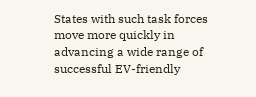States with such task forces move more quickly in advancing a wide range of successful EV-friendly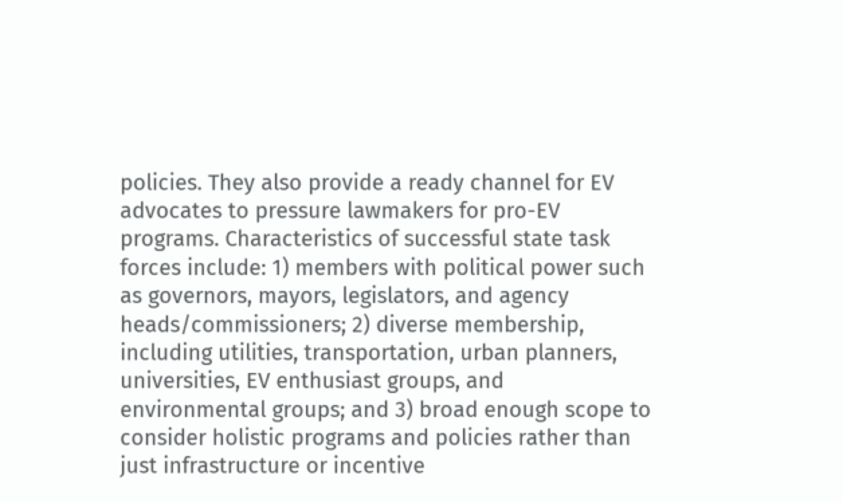policies. They also provide a ready channel for EV advocates to pressure lawmakers for pro-EV programs. Characteristics of successful state task forces include: 1) members with political power such as governors, mayors, legislators, and agency heads/commissioners; 2) diverse membership, including utilities, transportation, urban planners, universities, EV enthusiast groups, and environmental groups; and 3) broad enough scope to consider holistic programs and policies rather than just infrastructure or incentive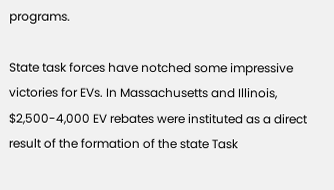programs.

State task forces have notched some impressive victories for EVs. In Massachusetts and Illinois, $2,500-4,000 EV rebates were instituted as a direct result of the formation of the state Task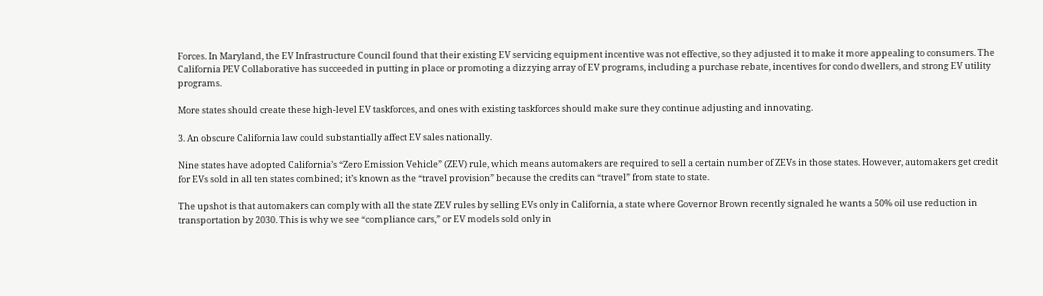Forces. In Maryland, the EV Infrastructure Council found that their existing EV servicing equipment incentive was not effective, so they adjusted it to make it more appealing to consumers. The California PEV Collaborative has succeeded in putting in place or promoting a dizzying array of EV programs, including a purchase rebate, incentives for condo dwellers, and strong EV utility programs.

More states should create these high-level EV taskforces, and ones with existing taskforces should make sure they continue adjusting and innovating.

3. An obscure California law could substantially affect EV sales nationally.

Nine states have adopted California’s “Zero Emission Vehicle” (ZEV) rule, which means automakers are required to sell a certain number of ZEVs in those states. However, automakers get credit for EVs sold in all ten states combined; it’s known as the “travel provision” because the credits can “travel” from state to state.

The upshot is that automakers can comply with all the state ZEV rules by selling EVs only in California, a state where Governor Brown recently signaled he wants a 50% oil use reduction in transportation by 2030. This is why we see “compliance cars,” or EV models sold only in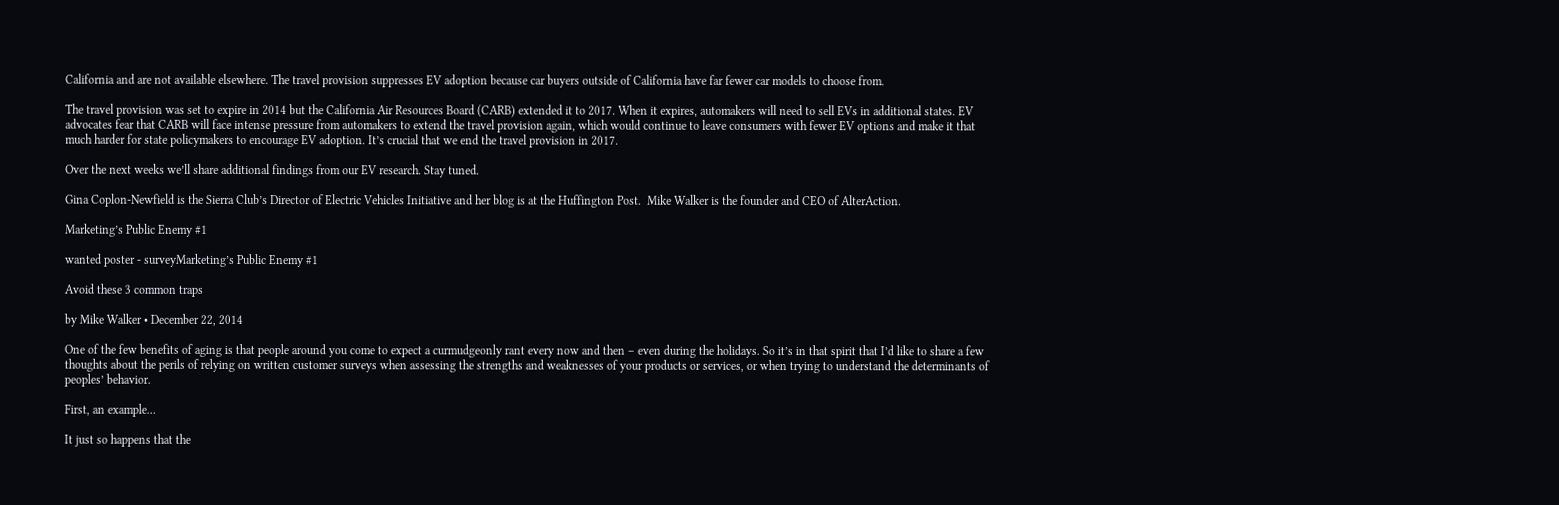California and are not available elsewhere. The travel provision suppresses EV adoption because car buyers outside of California have far fewer car models to choose from.

The travel provision was set to expire in 2014 but the California Air Resources Board (CARB) extended it to 2017. When it expires, automakers will need to sell EVs in additional states. EV advocates fear that CARB will face intense pressure from automakers to extend the travel provision again, which would continue to leave consumers with fewer EV options and make it that much harder for state policymakers to encourage EV adoption. It’s crucial that we end the travel provision in 2017.

Over the next weeks we’ll share additional findings from our EV research. Stay tuned.

Gina Coplon-Newfield is the Sierra Club’s Director of Electric Vehicles Initiative and her blog is at the Huffington Post.  Mike Walker is the founder and CEO of AlterAction.

Marketing’s Public Enemy #1

wanted poster - surveyMarketing’s Public Enemy #1

Avoid these 3 common traps

by Mike Walker • December 22, 2014

One of the few benefits of aging is that people around you come to expect a curmudgeonly rant every now and then – even during the holidays. So it’s in that spirit that I’d like to share a few thoughts about the perils of relying on written customer surveys when assessing the strengths and weaknesses of your products or services, or when trying to understand the determinants of peoples’ behavior.

First, an example…

It just so happens that the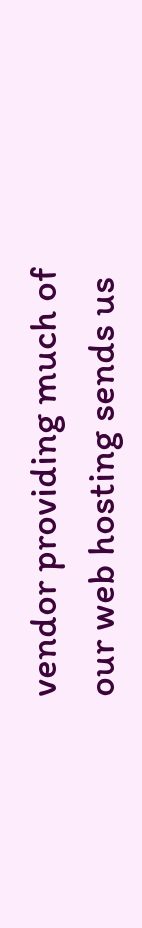vendor providing much of our web hosting sends us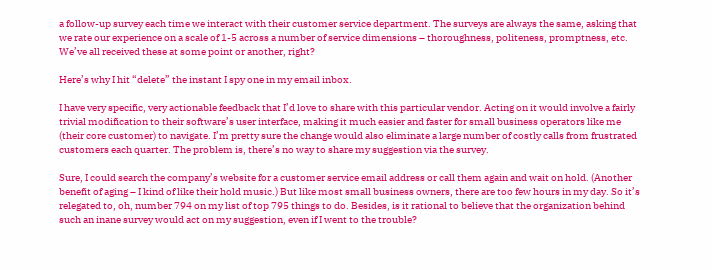a follow-up survey each time we interact with their customer service department. The surveys are always the same, asking that we rate our experience on a scale of 1-5 across a number of service dimensions – thoroughness, politeness, promptness, etc. We’ve all received these at some point or another, right?

Here’s why I hit “delete” the instant I spy one in my email inbox.

I have very specific, very actionable feedback that I’d love to share with this particular vendor. Acting on it would involve a fairly trivial modification to their software’s user interface, making it much easier and faster for small business operators like me (their core customer) to navigate. I’m pretty sure the change would also eliminate a large number of costly calls from frustrated customers each quarter. The problem is, there’s no way to share my suggestion via the survey.

Sure, I could search the company’s website for a customer service email address or call them again and wait on hold. (Another benefit of aging – I kind of like their hold music.) But like most small business owners, there are too few hours in my day. So it’s relegated to, oh, number 794 on my list of top 795 things to do. Besides, is it rational to believe that the organization behind such an inane survey would act on my suggestion, even if I went to the trouble?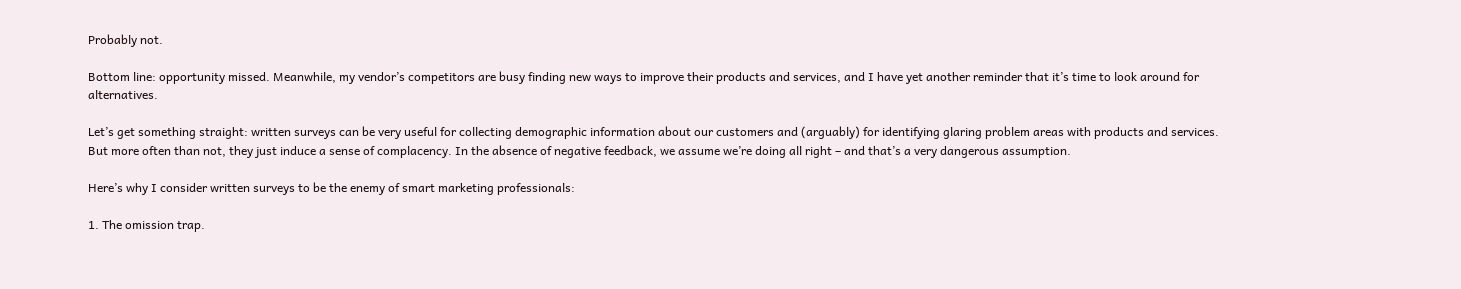Probably not.

Bottom line: opportunity missed. Meanwhile, my vendor’s competitors are busy finding new ways to improve their products and services, and I have yet another reminder that it’s time to look around for alternatives.

Let’s get something straight: written surveys can be very useful for collecting demographic information about our customers and (arguably) for identifying glaring problem areas with products and services. But more often than not, they just induce a sense of complacency. In the absence of negative feedback, we assume we’re doing all right – and that’s a very dangerous assumption.

Here’s why I consider written surveys to be the enemy of smart marketing professionals:

1. The omission trap.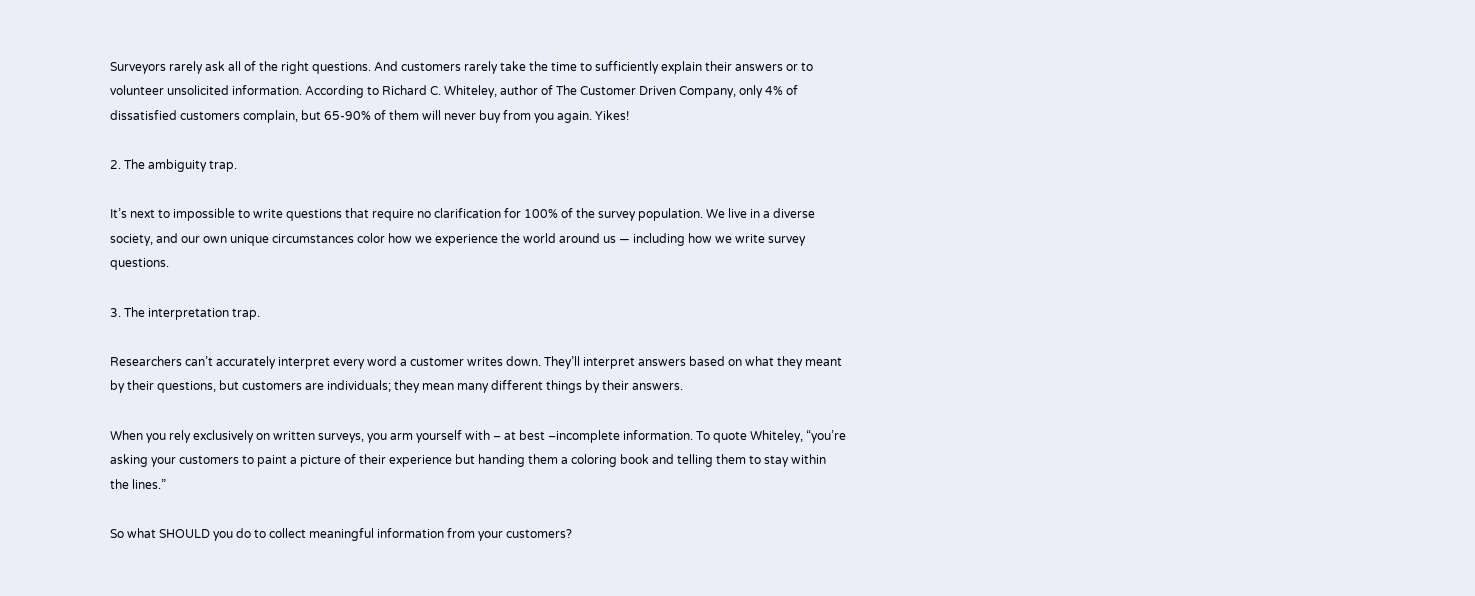Surveyors rarely ask all of the right questions. And customers rarely take the time to sufficiently explain their answers or to volunteer unsolicited information. According to Richard C. Whiteley, author of The Customer Driven Company, only 4% of dissatisfied customers complain, but 65-90% of them will never buy from you again. Yikes!

2. The ambiguity trap.

It’s next to impossible to write questions that require no clarification for 100% of the survey population. We live in a diverse society, and our own unique circumstances color how we experience the world around us — including how we write survey questions.

3. The interpretation trap.

Researchers can’t accurately interpret every word a customer writes down. They’ll interpret answers based on what they meant by their questions, but customers are individuals; they mean many different things by their answers.

When you rely exclusively on written surveys, you arm yourself with – at best –incomplete information. To quote Whiteley, “you’re asking your customers to paint a picture of their experience but handing them a coloring book and telling them to stay within the lines.”

So what SHOULD you do to collect meaningful information from your customers?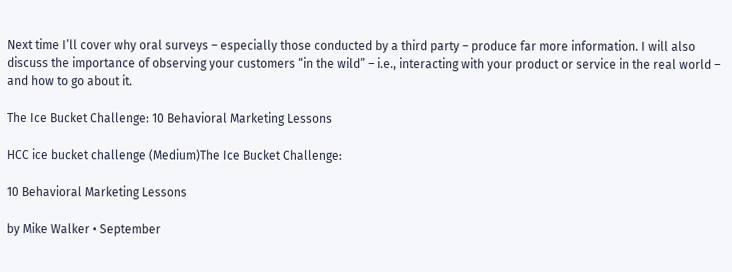Next time I’ll cover why oral surveys – especially those conducted by a third party – produce far more information. I will also discuss the importance of observing your customers “in the wild” – i.e., interacting with your product or service in the real world – and how to go about it.

The Ice Bucket Challenge: 10 Behavioral Marketing Lessons

HCC ice bucket challenge (Medium)The Ice Bucket Challenge:

10 Behavioral Marketing Lessons

by Mike Walker • September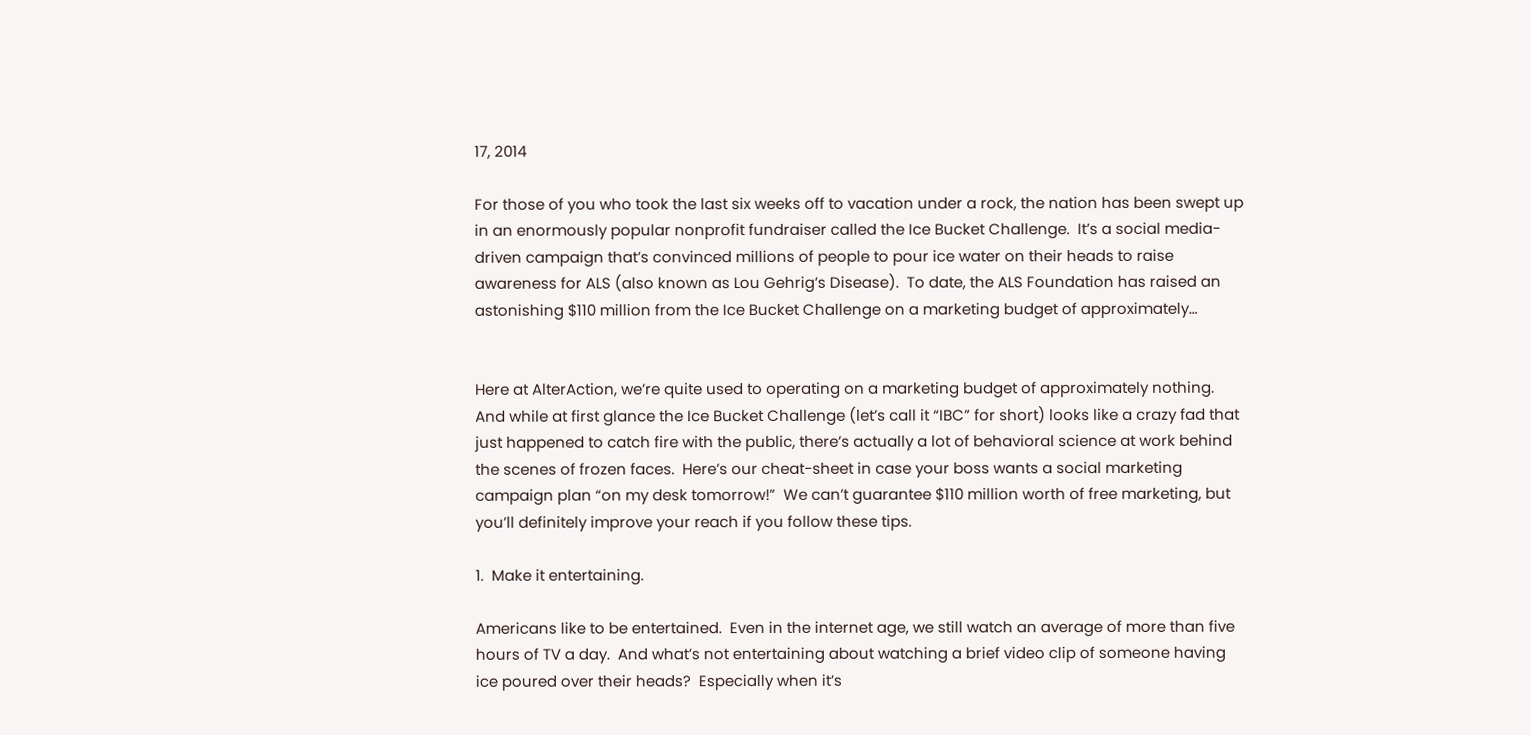17, 2014

For those of you who took the last six weeks off to vacation under a rock, the nation has been swept up in an enormously popular nonprofit fundraiser called the Ice Bucket Challenge.  It’s a social media-driven campaign that’s convinced millions of people to pour ice water on their heads to raise awareness for ALS (also known as Lou Gehrig’s Disease).  To date, the ALS Foundation has raised an astonishing $110 million from the Ice Bucket Challenge on a marketing budget of approximately…


Here at AlterAction, we’re quite used to operating on a marketing budget of approximately nothing.  And while at first glance the Ice Bucket Challenge (let’s call it “IBC” for short) looks like a crazy fad that just happened to catch fire with the public, there’s actually a lot of behavioral science at work behind the scenes of frozen faces.  Here’s our cheat-sheet in case your boss wants a social marketing campaign plan “on my desk tomorrow!”  We can’t guarantee $110 million worth of free marketing, but you’ll definitely improve your reach if you follow these tips.

1.  Make it entertaining.

Americans like to be entertained.  Even in the internet age, we still watch an average of more than five hours of TV a day.  And what’s not entertaining about watching a brief video clip of someone having ice poured over their heads?  Especially when it’s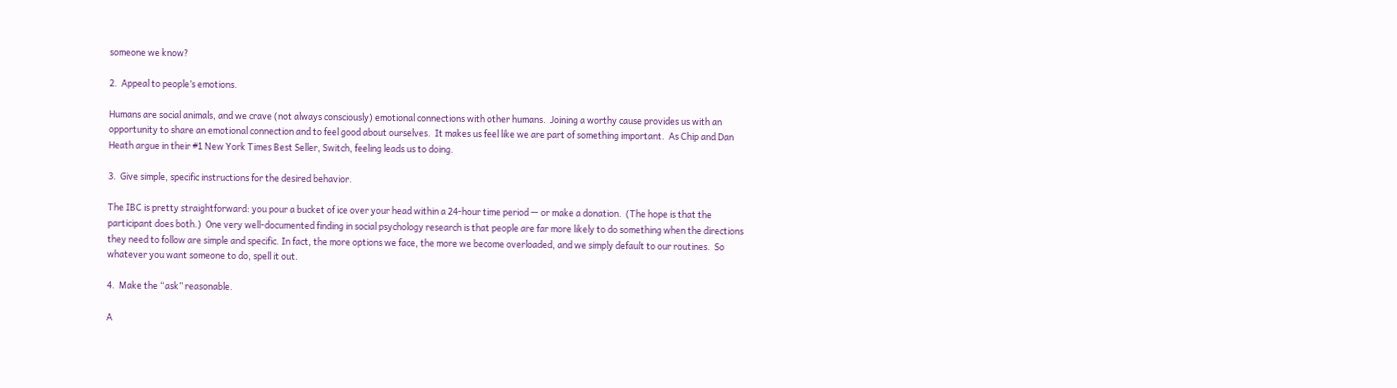someone we know?

2.  Appeal to people’s emotions.

Humans are social animals, and we crave (not always consciously) emotional connections with other humans.  Joining a worthy cause provides us with an opportunity to share an emotional connection and to feel good about ourselves.  It makes us feel like we are part of something important.  As Chip and Dan Heath argue in their #1 New York Times Best Seller, Switch, feeling leads us to doing.

3.  Give simple, specific instructions for the desired behavior.

The IBC is pretty straightforward: you pour a bucket of ice over your head within a 24-hour time period — or make a donation.  (The hope is that the participant does both.)  One very well-documented finding in social psychology research is that people are far more likely to do something when the directions they need to follow are simple and specific. In fact, the more options we face, the more we become overloaded, and we simply default to our routines.  So whatever you want someone to do, spell it out.

4.  Make the “ask” reasonable.

A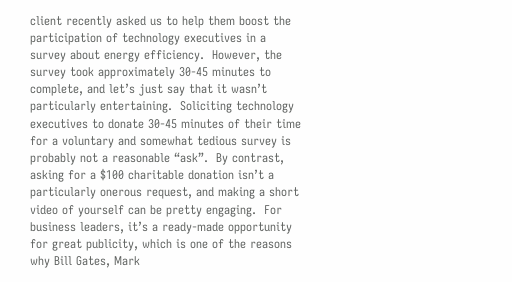client recently asked us to help them boost the participation of technology executives in a survey about energy efficiency.  However, the survey took approximately 30-45 minutes to complete, and let’s just say that it wasn’t particularly entertaining.  Soliciting technology executives to donate 30-45 minutes of their time for a voluntary and somewhat tedious survey is probably not a reasonable “ask”.  By contrast, asking for a $100 charitable donation isn’t a particularly onerous request, and making a short video of yourself can be pretty engaging.  For business leaders, it’s a ready-made opportunity for great publicity, which is one of the reasons why Bill Gates, Mark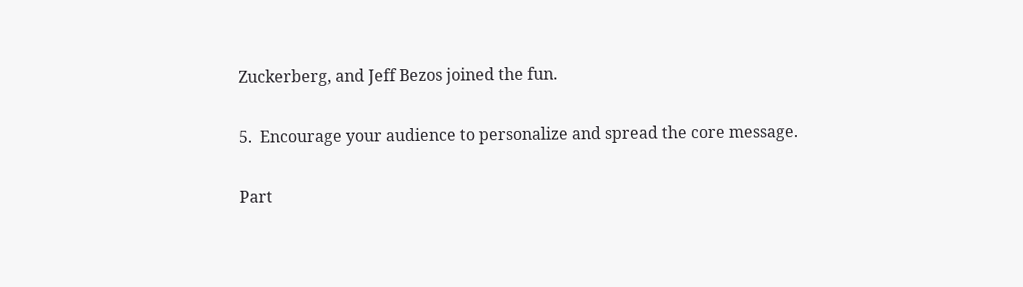Zuckerberg, and Jeff Bezos joined the fun.

5.  Encourage your audience to personalize and spread the core message.

Part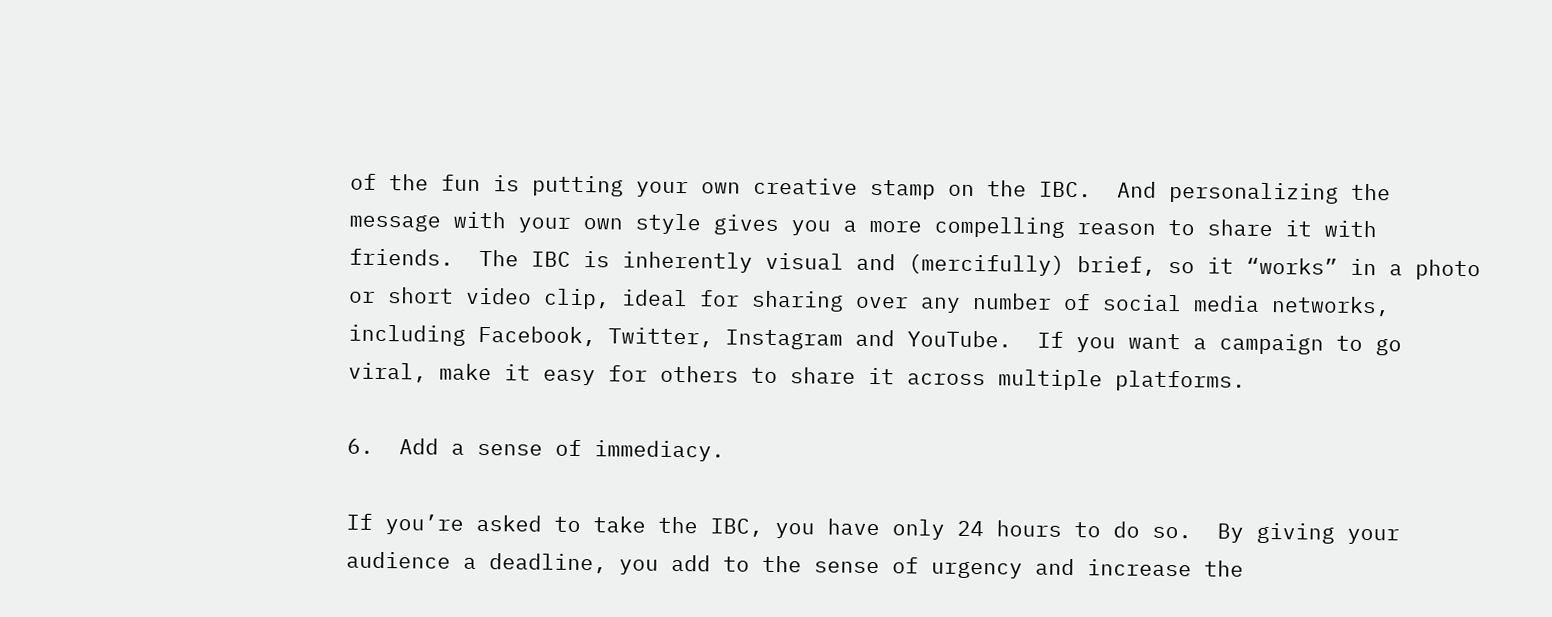of the fun is putting your own creative stamp on the IBC.  And personalizing the message with your own style gives you a more compelling reason to share it with friends.  The IBC is inherently visual and (mercifully) brief, so it “works” in a photo or short video clip, ideal for sharing over any number of social media networks, including Facebook, Twitter, Instagram and YouTube.  If you want a campaign to go viral, make it easy for others to share it across multiple platforms.

6.  Add a sense of immediacy.

If you’re asked to take the IBC, you have only 24 hours to do so.  By giving your audience a deadline, you add to the sense of urgency and increase the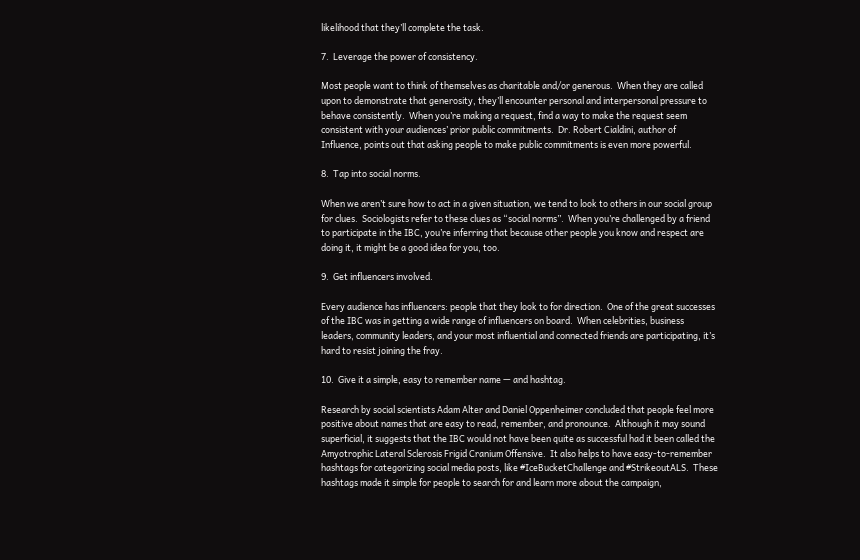likelihood that they’ll complete the task.

7.  Leverage the power of consistency.

Most people want to think of themselves as charitable and/or generous.  When they are called upon to demonstrate that generosity, they’ll encounter personal and interpersonal pressure to behave consistently.  When you’re making a request, find a way to make the request seem consistent with your audiences’ prior public commitments.  Dr. Robert Cialdini, author of Influence, points out that asking people to make public commitments is even more powerful.

8.  Tap into social norms.

When we aren’t sure how to act in a given situation, we tend to look to others in our social group for clues.  Sociologists refer to these clues as “social norms”.  When you’re challenged by a friend to participate in the IBC, you’re inferring that because other people you know and respect are doing it, it might be a good idea for you, too.

9.  Get influencers involved.

Every audience has influencers: people that they look to for direction.  One of the great successes of the IBC was in getting a wide range of influencers on board.  When celebrities, business leaders, community leaders, and your most influential and connected friends are participating, it’s hard to resist joining the fray.

10.  Give it a simple, easy to remember name — and hashtag.

Research by social scientists Adam Alter and Daniel Oppenheimer concluded that people feel more positive about names that are easy to read, remember, and pronounce.  Although it may sound superficial, it suggests that the IBC would not have been quite as successful had it been called the Amyotrophic Lateral Sclerosis Frigid Cranium Offensive.  It also helps to have easy-to-remember hashtags for categorizing social media posts, like #IceBucketChallenge and #StrikeoutALS.  These hashtags made it simple for people to search for and learn more about the campaign,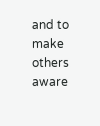and to make others aware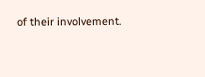of their involvement.